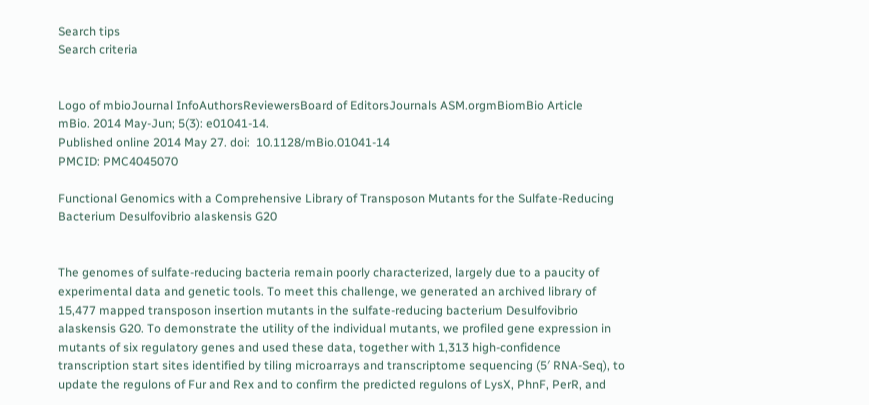Search tips
Search criteria


Logo of mbioJournal InfoAuthorsReviewersBoard of EditorsJournals ASM.orgmBiomBio Article
mBio. 2014 May-Jun; 5(3): e01041-14.
Published online 2014 May 27. doi:  10.1128/mBio.01041-14
PMCID: PMC4045070

Functional Genomics with a Comprehensive Library of Transposon Mutants for the Sulfate-Reducing Bacterium Desulfovibrio alaskensis G20


The genomes of sulfate-reducing bacteria remain poorly characterized, largely due to a paucity of experimental data and genetic tools. To meet this challenge, we generated an archived library of 15,477 mapped transposon insertion mutants in the sulfate-reducing bacterium Desulfovibrio alaskensis G20. To demonstrate the utility of the individual mutants, we profiled gene expression in mutants of six regulatory genes and used these data, together with 1,313 high-confidence transcription start sites identified by tiling microarrays and transcriptome sequencing (5′ RNA-Seq), to update the regulons of Fur and Rex and to confirm the predicted regulons of LysX, PhnF, PerR, and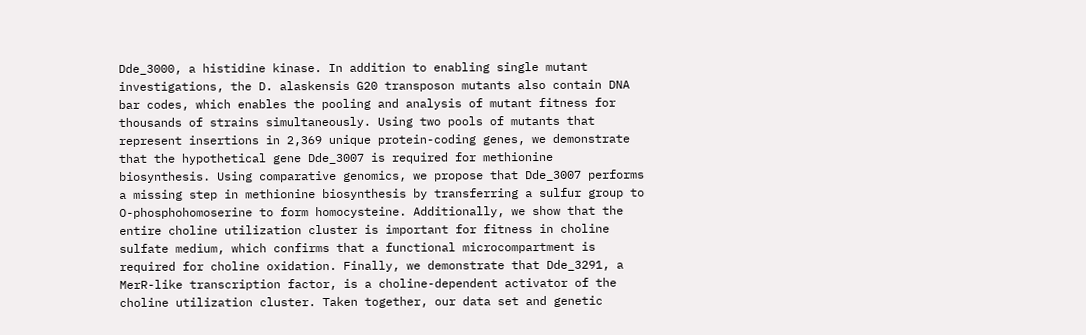Dde_3000, a histidine kinase. In addition to enabling single mutant investigations, the D. alaskensis G20 transposon mutants also contain DNA bar codes, which enables the pooling and analysis of mutant fitness for thousands of strains simultaneously. Using two pools of mutants that represent insertions in 2,369 unique protein-coding genes, we demonstrate that the hypothetical gene Dde_3007 is required for methionine biosynthesis. Using comparative genomics, we propose that Dde_3007 performs a missing step in methionine biosynthesis by transferring a sulfur group to O-phosphohomoserine to form homocysteine. Additionally, we show that the entire choline utilization cluster is important for fitness in choline sulfate medium, which confirms that a functional microcompartment is required for choline oxidation. Finally, we demonstrate that Dde_3291, a MerR-like transcription factor, is a choline-dependent activator of the choline utilization cluster. Taken together, our data set and genetic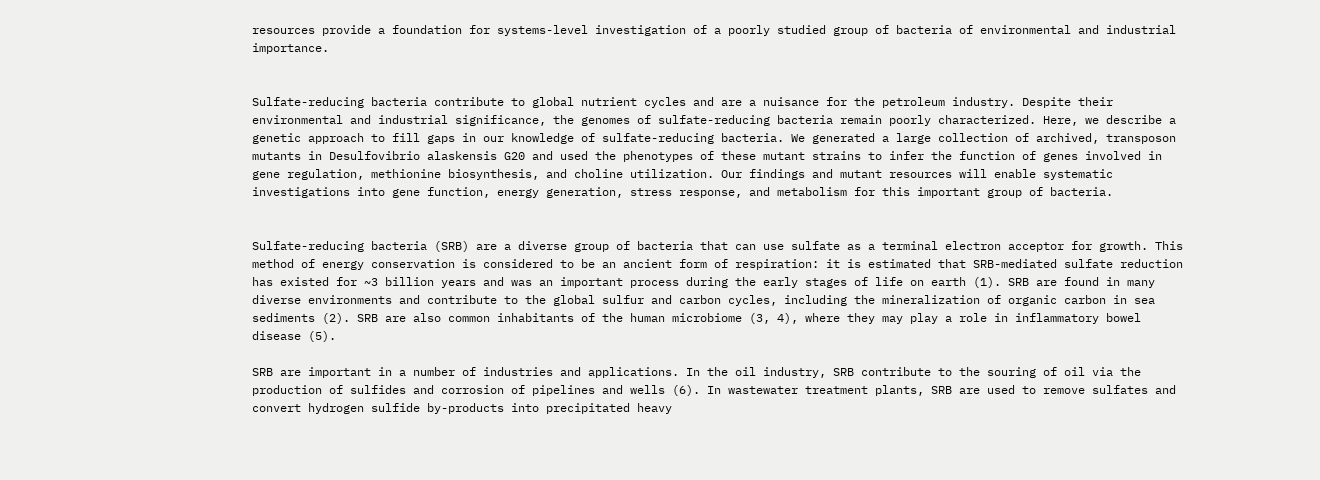resources provide a foundation for systems-level investigation of a poorly studied group of bacteria of environmental and industrial importance.


Sulfate-reducing bacteria contribute to global nutrient cycles and are a nuisance for the petroleum industry. Despite their environmental and industrial significance, the genomes of sulfate-reducing bacteria remain poorly characterized. Here, we describe a genetic approach to fill gaps in our knowledge of sulfate-reducing bacteria. We generated a large collection of archived, transposon mutants in Desulfovibrio alaskensis G20 and used the phenotypes of these mutant strains to infer the function of genes involved in gene regulation, methionine biosynthesis, and choline utilization. Our findings and mutant resources will enable systematic investigations into gene function, energy generation, stress response, and metabolism for this important group of bacteria.


Sulfate-reducing bacteria (SRB) are a diverse group of bacteria that can use sulfate as a terminal electron acceptor for growth. This method of energy conservation is considered to be an ancient form of respiration: it is estimated that SRB-mediated sulfate reduction has existed for ~3 billion years and was an important process during the early stages of life on earth (1). SRB are found in many diverse environments and contribute to the global sulfur and carbon cycles, including the mineralization of organic carbon in sea sediments (2). SRB are also common inhabitants of the human microbiome (3, 4), where they may play a role in inflammatory bowel disease (5).

SRB are important in a number of industries and applications. In the oil industry, SRB contribute to the souring of oil via the production of sulfides and corrosion of pipelines and wells (6). In wastewater treatment plants, SRB are used to remove sulfates and convert hydrogen sulfide by-products into precipitated heavy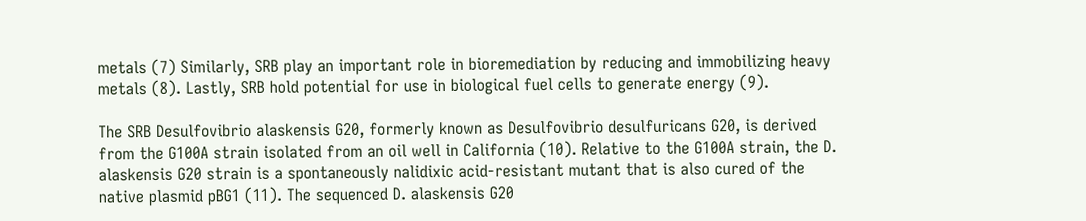metals (7) Similarly, SRB play an important role in bioremediation by reducing and immobilizing heavy metals (8). Lastly, SRB hold potential for use in biological fuel cells to generate energy (9).

The SRB Desulfovibrio alaskensis G20, formerly known as Desulfovibrio desulfuricans G20, is derived from the G100A strain isolated from an oil well in California (10). Relative to the G100A strain, the D. alaskensis G20 strain is a spontaneously nalidixic acid-resistant mutant that is also cured of the native plasmid pBG1 (11). The sequenced D. alaskensis G20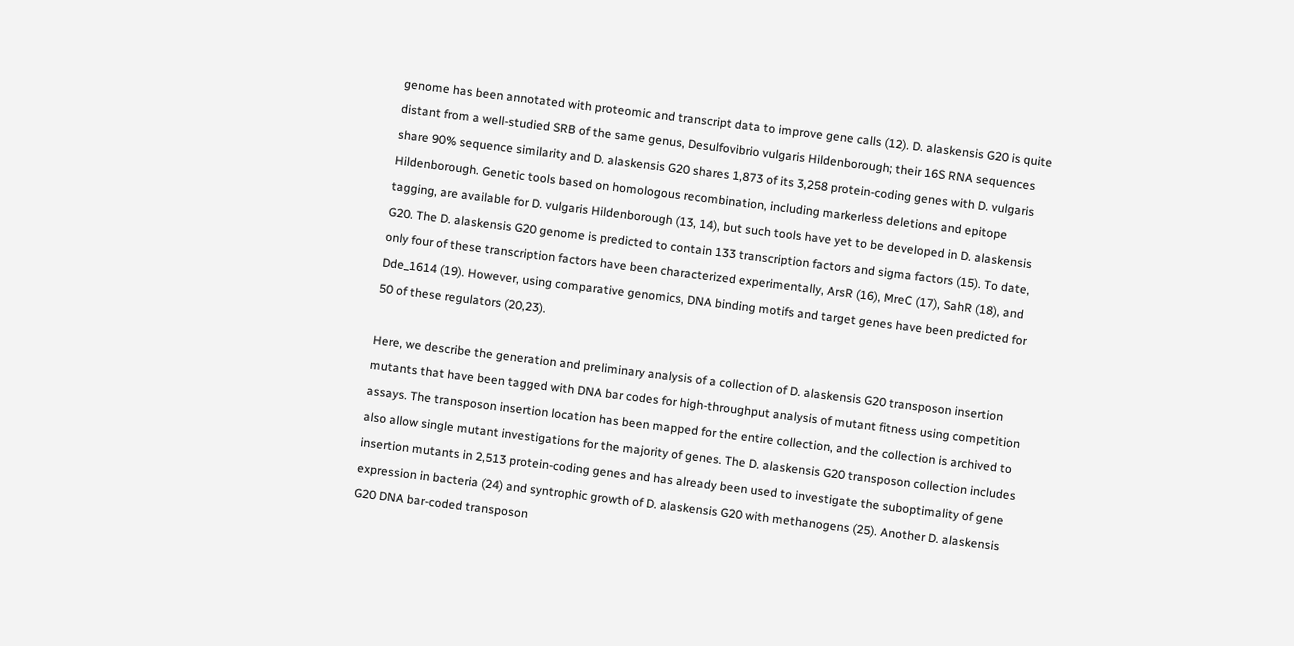genome has been annotated with proteomic and transcript data to improve gene calls (12). D. alaskensis G20 is quite distant from a well-studied SRB of the same genus, Desulfovibrio vulgaris Hildenborough; their 16S RNA sequences share 90% sequence similarity and D. alaskensis G20 shares 1,873 of its 3,258 protein-coding genes with D. vulgaris Hildenborough. Genetic tools based on homologous recombination, including markerless deletions and epitope tagging, are available for D. vulgaris Hildenborough (13, 14), but such tools have yet to be developed in D. alaskensis G20. The D. alaskensis G20 genome is predicted to contain 133 transcription factors and sigma factors (15). To date, only four of these transcription factors have been characterized experimentally, ArsR (16), MreC (17), SahR (18), and Dde_1614 (19). However, using comparative genomics, DNA binding motifs and target genes have been predicted for 50 of these regulators (20,23).

Here, we describe the generation and preliminary analysis of a collection of D. alaskensis G20 transposon insertion mutants that have been tagged with DNA bar codes for high-throughput analysis of mutant fitness using competition assays. The transposon insertion location has been mapped for the entire collection, and the collection is archived to also allow single mutant investigations for the majority of genes. The D. alaskensis G20 transposon collection includes insertion mutants in 2,513 protein-coding genes and has already been used to investigate the suboptimality of gene expression in bacteria (24) and syntrophic growth of D. alaskensis G20 with methanogens (25). Another D. alaskensis G20 DNA bar-coded transposon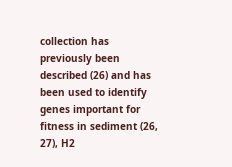collection has previously been described (26) and has been used to identify genes important for fitness in sediment (26, 27), H2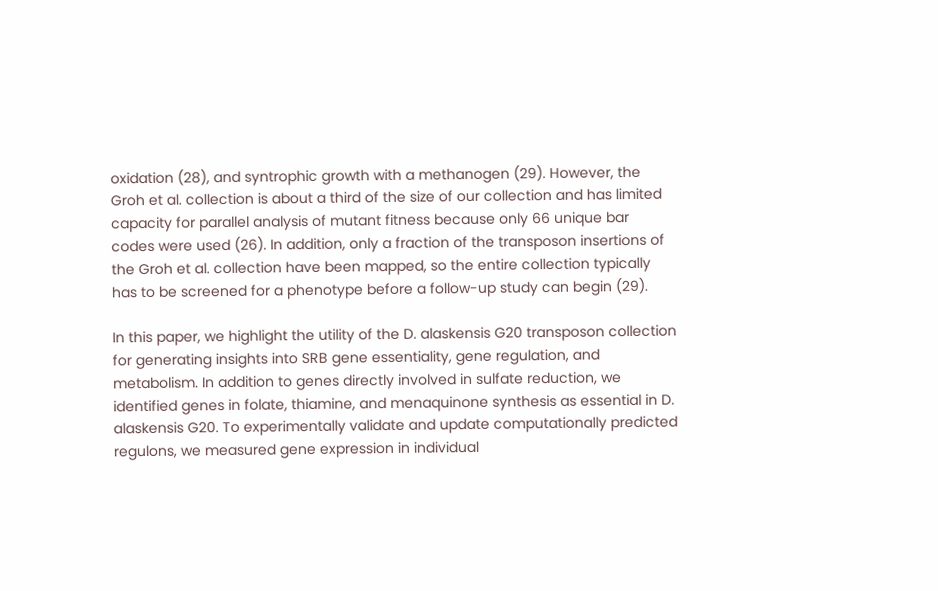oxidation (28), and syntrophic growth with a methanogen (29). However, the Groh et al. collection is about a third of the size of our collection and has limited capacity for parallel analysis of mutant fitness because only 66 unique bar codes were used (26). In addition, only a fraction of the transposon insertions of the Groh et al. collection have been mapped, so the entire collection typically has to be screened for a phenotype before a follow-up study can begin (29).

In this paper, we highlight the utility of the D. alaskensis G20 transposon collection for generating insights into SRB gene essentiality, gene regulation, and metabolism. In addition to genes directly involved in sulfate reduction, we identified genes in folate, thiamine, and menaquinone synthesis as essential in D. alaskensis G20. To experimentally validate and update computationally predicted regulons, we measured gene expression in individual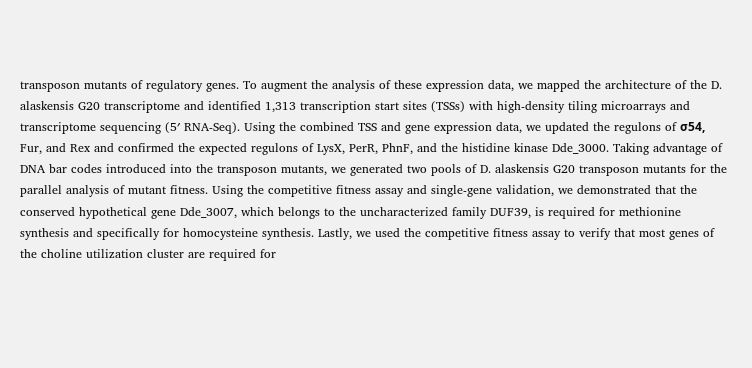transposon mutants of regulatory genes. To augment the analysis of these expression data, we mapped the architecture of the D. alaskensis G20 transcriptome and identified 1,313 transcription start sites (TSSs) with high-density tiling microarrays and transcriptome sequencing (5′ RNA-Seq). Using the combined TSS and gene expression data, we updated the regulons of σ54, Fur, and Rex and confirmed the expected regulons of LysX, PerR, PhnF, and the histidine kinase Dde_3000. Taking advantage of DNA bar codes introduced into the transposon mutants, we generated two pools of D. alaskensis G20 transposon mutants for the parallel analysis of mutant fitness. Using the competitive fitness assay and single-gene validation, we demonstrated that the conserved hypothetical gene Dde_3007, which belongs to the uncharacterized family DUF39, is required for methionine synthesis and specifically for homocysteine synthesis. Lastly, we used the competitive fitness assay to verify that most genes of the choline utilization cluster are required for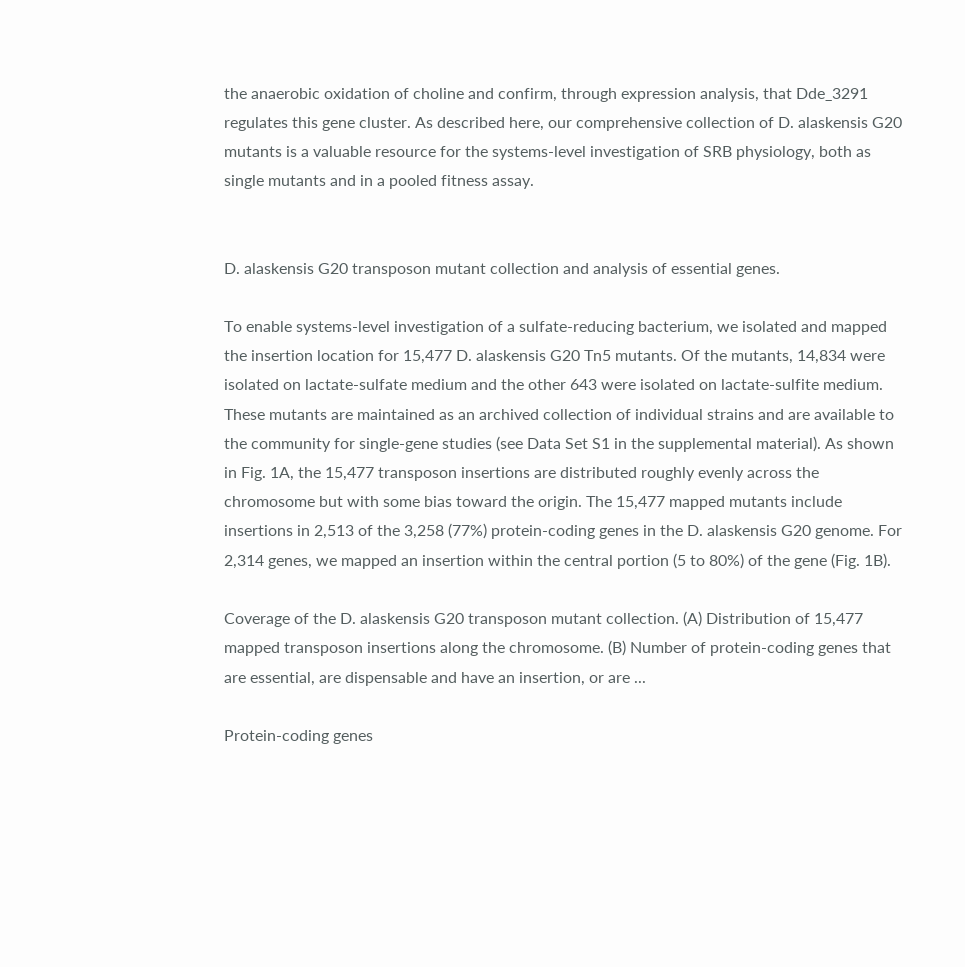the anaerobic oxidation of choline and confirm, through expression analysis, that Dde_3291 regulates this gene cluster. As described here, our comprehensive collection of D. alaskensis G20 mutants is a valuable resource for the systems-level investigation of SRB physiology, both as single mutants and in a pooled fitness assay.


D. alaskensis G20 transposon mutant collection and analysis of essential genes.

To enable systems-level investigation of a sulfate-reducing bacterium, we isolated and mapped the insertion location for 15,477 D. alaskensis G20 Tn5 mutants. Of the mutants, 14,834 were isolated on lactate-sulfate medium and the other 643 were isolated on lactate-sulfite medium. These mutants are maintained as an archived collection of individual strains and are available to the community for single-gene studies (see Data Set S1 in the supplemental material). As shown in Fig. 1A, the 15,477 transposon insertions are distributed roughly evenly across the chromosome but with some bias toward the origin. The 15,477 mapped mutants include insertions in 2,513 of the 3,258 (77%) protein-coding genes in the D. alaskensis G20 genome. For 2,314 genes, we mapped an insertion within the central portion (5 to 80%) of the gene (Fig. 1B).

Coverage of the D. alaskensis G20 transposon mutant collection. (A) Distribution of 15,477 mapped transposon insertions along the chromosome. (B) Number of protein-coding genes that are essential, are dispensable and have an insertion, or are ...

Protein-coding genes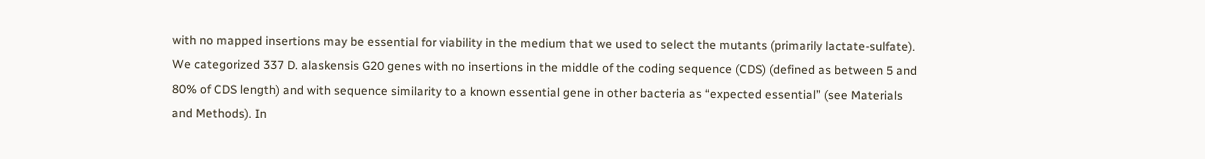with no mapped insertions may be essential for viability in the medium that we used to select the mutants (primarily lactate-sulfate). We categorized 337 D. alaskensis G20 genes with no insertions in the middle of the coding sequence (CDS) (defined as between 5 and 80% of CDS length) and with sequence similarity to a known essential gene in other bacteria as “expected essential” (see Materials and Methods). In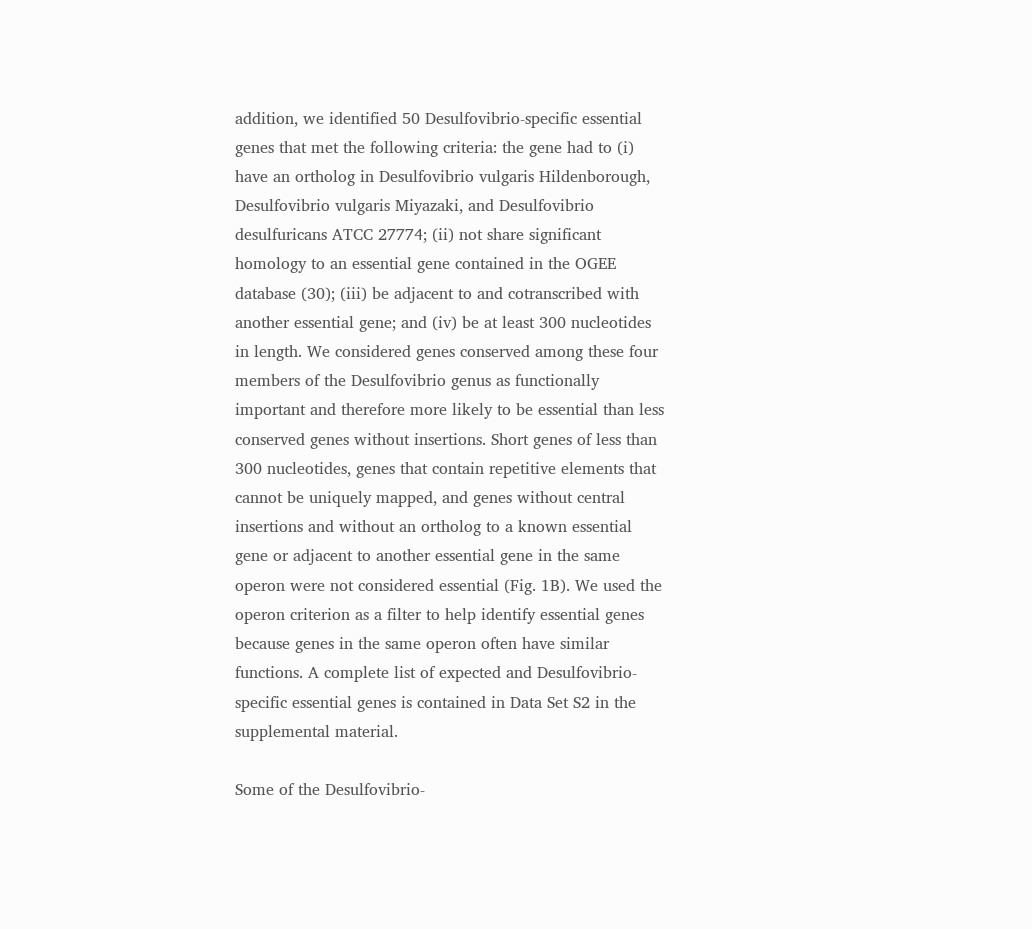addition, we identified 50 Desulfovibrio-specific essential genes that met the following criteria: the gene had to (i) have an ortholog in Desulfovibrio vulgaris Hildenborough, Desulfovibrio vulgaris Miyazaki, and Desulfovibrio desulfuricans ATCC 27774; (ii) not share significant homology to an essential gene contained in the OGEE database (30); (iii) be adjacent to and cotranscribed with another essential gene; and (iv) be at least 300 nucleotides in length. We considered genes conserved among these four members of the Desulfovibrio genus as functionally important and therefore more likely to be essential than less conserved genes without insertions. Short genes of less than 300 nucleotides, genes that contain repetitive elements that cannot be uniquely mapped, and genes without central insertions and without an ortholog to a known essential gene or adjacent to another essential gene in the same operon were not considered essential (Fig. 1B). We used the operon criterion as a filter to help identify essential genes because genes in the same operon often have similar functions. A complete list of expected and Desulfovibrio-specific essential genes is contained in Data Set S2 in the supplemental material.

Some of the Desulfovibrio-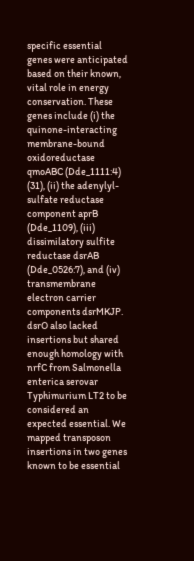specific essential genes were anticipated based on their known, vital role in energy conservation. These genes include (i) the quinone-interacting membrane-bound oxidoreductase qmoABC (Dde_1111:4) (31), (ii) the adenylyl-sulfate reductase component aprB (Dde_1109), (iii) dissimilatory sulfite reductase dsrAB (Dde_0526:7), and (iv) transmembrane electron carrier components dsrMKJP. dsrO also lacked insertions but shared enough homology with nrfC from Salmonella enterica serovar Typhimurium LT2 to be considered an expected essential. We mapped transposon insertions in two genes known to be essential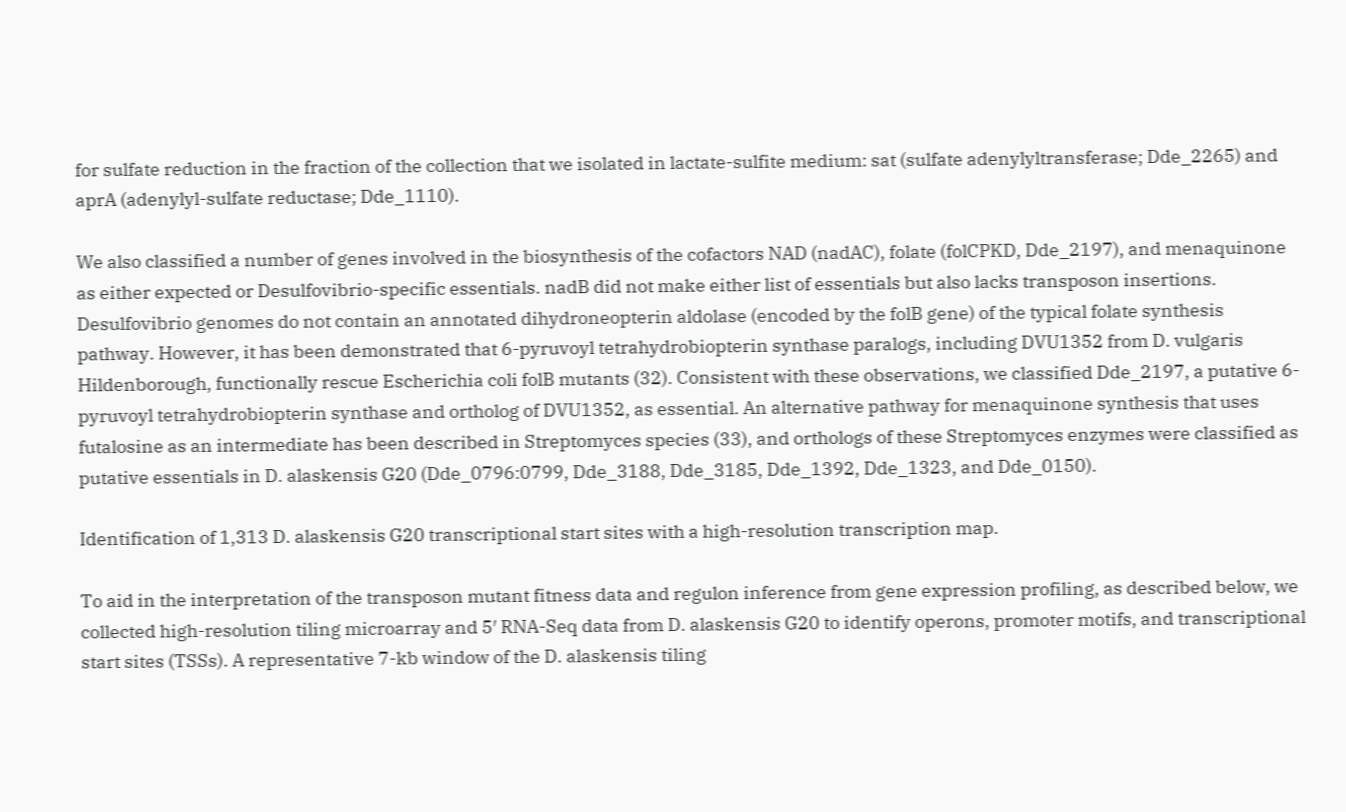for sulfate reduction in the fraction of the collection that we isolated in lactate-sulfite medium: sat (sulfate adenylyltransferase; Dde_2265) and aprA (adenylyl-sulfate reductase; Dde_1110).

We also classified a number of genes involved in the biosynthesis of the cofactors NAD (nadAC), folate (folCPKD, Dde_2197), and menaquinone as either expected or Desulfovibrio-specific essentials. nadB did not make either list of essentials but also lacks transposon insertions. Desulfovibrio genomes do not contain an annotated dihydroneopterin aldolase (encoded by the folB gene) of the typical folate synthesis pathway. However, it has been demonstrated that 6-pyruvoyl tetrahydrobiopterin synthase paralogs, including DVU1352 from D. vulgaris Hildenborough, functionally rescue Escherichia coli folB mutants (32). Consistent with these observations, we classified Dde_2197, a putative 6-pyruvoyl tetrahydrobiopterin synthase and ortholog of DVU1352, as essential. An alternative pathway for menaquinone synthesis that uses futalosine as an intermediate has been described in Streptomyces species (33), and orthologs of these Streptomyces enzymes were classified as putative essentials in D. alaskensis G20 (Dde_0796:0799, Dde_3188, Dde_3185, Dde_1392, Dde_1323, and Dde_0150).

Identification of 1,313 D. alaskensis G20 transcriptional start sites with a high-resolution transcription map.

To aid in the interpretation of the transposon mutant fitness data and regulon inference from gene expression profiling, as described below, we collected high-resolution tiling microarray and 5′ RNA-Seq data from D. alaskensis G20 to identify operons, promoter motifs, and transcriptional start sites (TSSs). A representative 7-kb window of the D. alaskensis tiling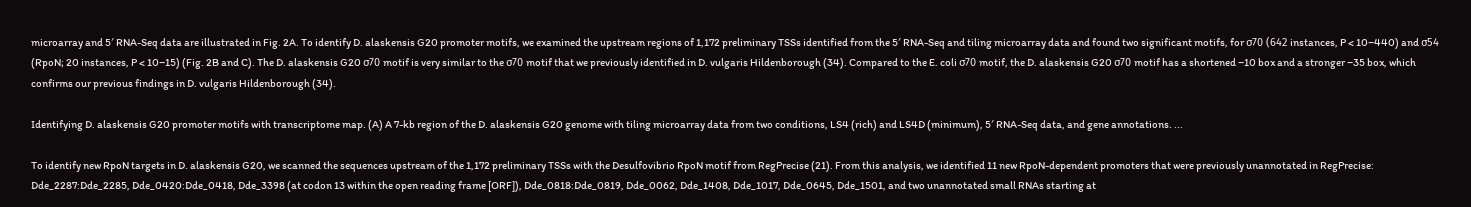microarray and 5′ RNA-Seq data are illustrated in Fig. 2A. To identify D. alaskensis G20 promoter motifs, we examined the upstream regions of 1,172 preliminary TSSs identified from the 5′ RNA-Seq and tiling microarray data and found two significant motifs, for σ70 (642 instances, P < 10−440) and σ54 (RpoN; 20 instances, P < 10−15) (Fig. 2B and C). The D. alaskensis G20 σ70 motif is very similar to the σ70 motif that we previously identified in D. vulgaris Hildenborough (34). Compared to the E. coli σ70 motif, the D. alaskensis G20 σ70 motif has a shortened −10 box and a stronger −35 box, which confirms our previous findings in D. vulgaris Hildenborough (34).

Identifying D. alaskensis G20 promoter motifs with transcriptome map. (A) A 7-kb region of the D. alaskensis G20 genome with tiling microarray data from two conditions, LS4 (rich) and LS4D (minimum), 5′ RNA-Seq data, and gene annotations. ...

To identify new RpoN targets in D. alaskensis G20, we scanned the sequences upstream of the 1,172 preliminary TSSs with the Desulfovibrio RpoN motif from RegPrecise (21). From this analysis, we identified 11 new RpoN-dependent promoters that were previously unannotated in RegPrecise: Dde_2287:Dde_2285, Dde_0420:Dde_0418, Dde_3398 (at codon 13 within the open reading frame [ORF]), Dde_0818:Dde_0819, Dde_0062, Dde_1408, Dde_1017, Dde_0645, Dde_1501, and two unannotated small RNAs starting at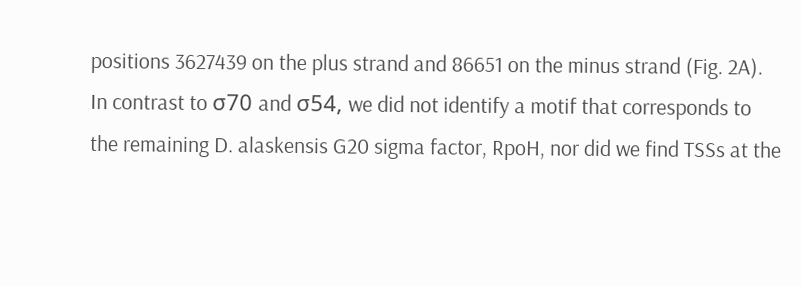positions 3627439 on the plus strand and 86651 on the minus strand (Fig. 2A). In contrast to σ70 and σ54, we did not identify a motif that corresponds to the remaining D. alaskensis G20 sigma factor, RpoH, nor did we find TSSs at the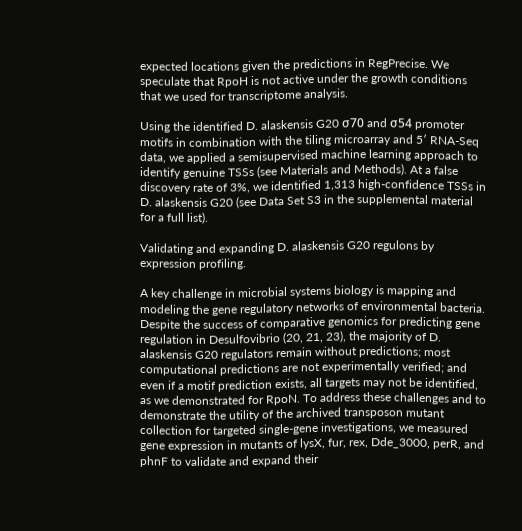expected locations given the predictions in RegPrecise. We speculate that RpoH is not active under the growth conditions that we used for transcriptome analysis.

Using the identified D. alaskensis G20 σ70 and σ54 promoter motifs in combination with the tiling microarray and 5′ RNA-Seq data, we applied a semisupervised machine learning approach to identify genuine TSSs (see Materials and Methods). At a false discovery rate of 3%, we identified 1,313 high-confidence TSSs in D. alaskensis G20 (see Data Set S3 in the supplemental material for a full list).

Validating and expanding D. alaskensis G20 regulons by expression profiling.

A key challenge in microbial systems biology is mapping and modeling the gene regulatory networks of environmental bacteria. Despite the success of comparative genomics for predicting gene regulation in Desulfovibrio (20, 21, 23), the majority of D. alaskensis G20 regulators remain without predictions; most computational predictions are not experimentally verified; and even if a motif prediction exists, all targets may not be identified, as we demonstrated for RpoN. To address these challenges and to demonstrate the utility of the archived transposon mutant collection for targeted single-gene investigations, we measured gene expression in mutants of lysX, fur, rex, Dde_3000, perR, and phnF to validate and expand their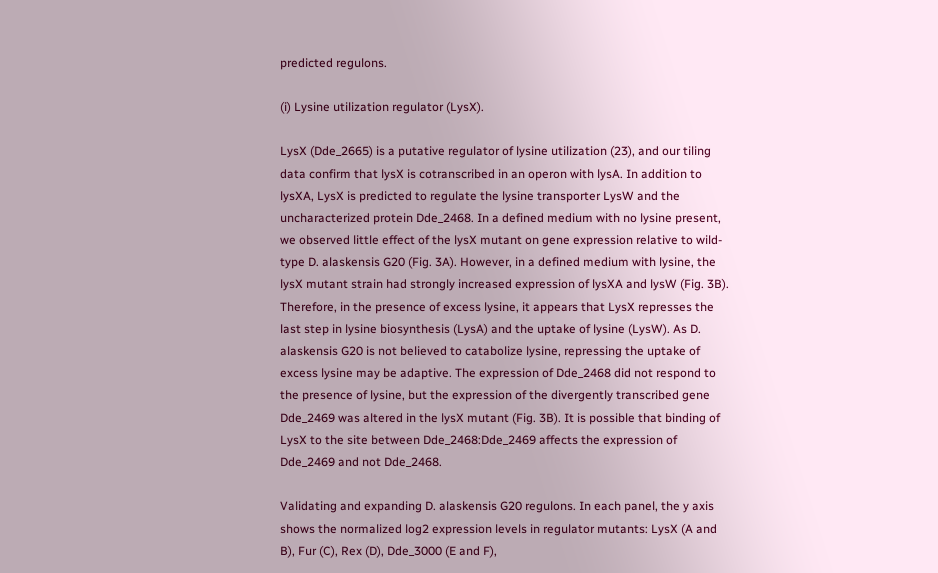predicted regulons.

(i) Lysine utilization regulator (LysX).

LysX (Dde_2665) is a putative regulator of lysine utilization (23), and our tiling data confirm that lysX is cotranscribed in an operon with lysA. In addition to lysXA, LysX is predicted to regulate the lysine transporter LysW and the uncharacterized protein Dde_2468. In a defined medium with no lysine present, we observed little effect of the lysX mutant on gene expression relative to wild-type D. alaskensis G20 (Fig. 3A). However, in a defined medium with lysine, the lysX mutant strain had strongly increased expression of lysXA and lysW (Fig. 3B). Therefore, in the presence of excess lysine, it appears that LysX represses the last step in lysine biosynthesis (LysA) and the uptake of lysine (LysW). As D. alaskensis G20 is not believed to catabolize lysine, repressing the uptake of excess lysine may be adaptive. The expression of Dde_2468 did not respond to the presence of lysine, but the expression of the divergently transcribed gene Dde_2469 was altered in the lysX mutant (Fig. 3B). It is possible that binding of LysX to the site between Dde_2468:Dde_2469 affects the expression of Dde_2469 and not Dde_2468.

Validating and expanding D. alaskensis G20 regulons. In each panel, the y axis shows the normalized log2 expression levels in regulator mutants: LysX (A and B), Fur (C), Rex (D), Dde_3000 (E and F),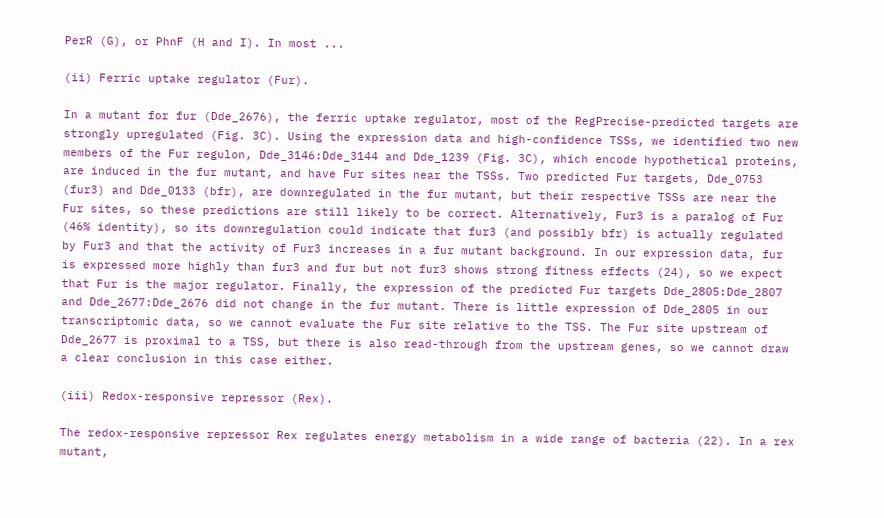PerR (G), or PhnF (H and I). In most ...

(ii) Ferric uptake regulator (Fur).

In a mutant for fur (Dde_2676), the ferric uptake regulator, most of the RegPrecise-predicted targets are strongly upregulated (Fig. 3C). Using the expression data and high-confidence TSSs, we identified two new members of the Fur regulon, Dde_3146:Dde_3144 and Dde_1239 (Fig. 3C), which encode hypothetical proteins, are induced in the fur mutant, and have Fur sites near the TSSs. Two predicted Fur targets, Dde_0753 (fur3) and Dde_0133 (bfr), are downregulated in the fur mutant, but their respective TSSs are near the Fur sites, so these predictions are still likely to be correct. Alternatively, Fur3 is a paralog of Fur (46% identity), so its downregulation could indicate that fur3 (and possibly bfr) is actually regulated by Fur3 and that the activity of Fur3 increases in a fur mutant background. In our expression data, fur is expressed more highly than fur3 and fur but not fur3 shows strong fitness effects (24), so we expect that Fur is the major regulator. Finally, the expression of the predicted Fur targets Dde_2805:Dde_2807 and Dde_2677:Dde_2676 did not change in the fur mutant. There is little expression of Dde_2805 in our transcriptomic data, so we cannot evaluate the Fur site relative to the TSS. The Fur site upstream of Dde_2677 is proximal to a TSS, but there is also read-through from the upstream genes, so we cannot draw a clear conclusion in this case either.

(iii) Redox-responsive repressor (Rex).

The redox-responsive repressor Rex regulates energy metabolism in a wide range of bacteria (22). In a rex mutant,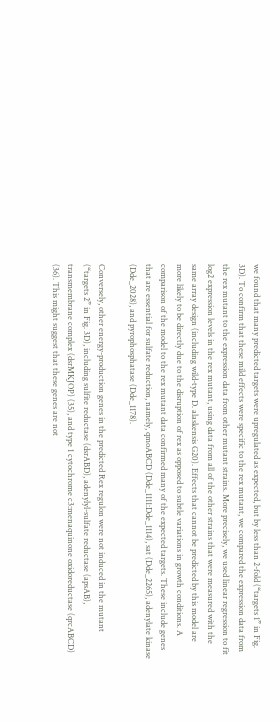we found that many predicted targets were upregulated as expected, but by less than 2-fold (“targets 1” in Fig. 3D). To confirm that these mild effects were specific to the rex mutant, we compared the expression data from the rex mutant to the expression data from other mutant strains. More precisely, we used linear regression to fit log2 expression levels in the rex mutant, using data from all of the other strains that were measured with the same array design (including wild-type D. alaskensis G20). Effects that cannot be predicted by this model are more likely to be directly due to the disruption of rex as opposed to subtle variations in growth conditions. A comparison of the model to the rex mutant data confirmed many of the expected targets. These include genes that are essential for sulfate reduction, namely, qmoABCD (Dde_1111:Dde_1114), sat (Dde_2265), adenylate kinase (Dde_2028), and pyrophosphatase (Dde_1178).

Conversely, other energy-production genes in the predicted Rex regulon were not induced in the mutant (“targets 2” in Fig. 3D), including sulfite reductase (dsrABD), adenylyl-sulfate reductase (apsAB), transmembrane complex (dsrMKJOP) (35), and type 1 cytochrome c3:menaquinone oxidoreductase (qrcABCD) (36). This might suggest that these genes are not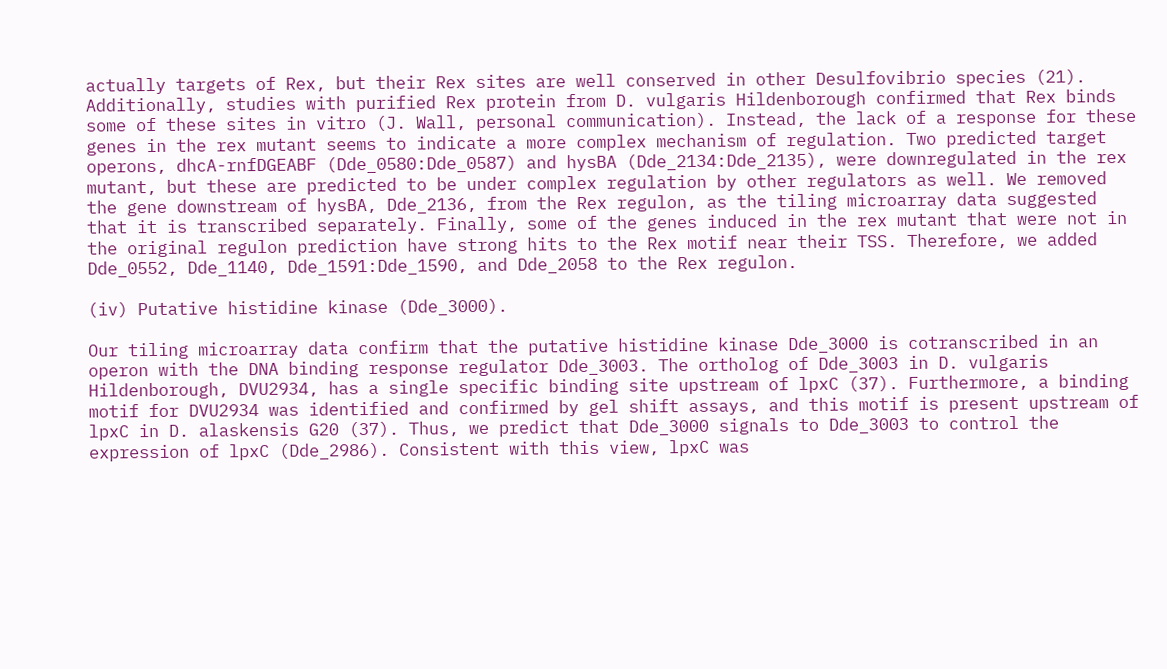actually targets of Rex, but their Rex sites are well conserved in other Desulfovibrio species (21). Additionally, studies with purified Rex protein from D. vulgaris Hildenborough confirmed that Rex binds some of these sites in vitro (J. Wall, personal communication). Instead, the lack of a response for these genes in the rex mutant seems to indicate a more complex mechanism of regulation. Two predicted target operons, dhcA-rnfDGEABF (Dde_0580:Dde_0587) and hysBA (Dde_2134:Dde_2135), were downregulated in the rex mutant, but these are predicted to be under complex regulation by other regulators as well. We removed the gene downstream of hysBA, Dde_2136, from the Rex regulon, as the tiling microarray data suggested that it is transcribed separately. Finally, some of the genes induced in the rex mutant that were not in the original regulon prediction have strong hits to the Rex motif near their TSS. Therefore, we added Dde_0552, Dde_1140, Dde_1591:Dde_1590, and Dde_2058 to the Rex regulon.

(iv) Putative histidine kinase (Dde_3000).

Our tiling microarray data confirm that the putative histidine kinase Dde_3000 is cotranscribed in an operon with the DNA binding response regulator Dde_3003. The ortholog of Dde_3003 in D. vulgaris Hildenborough, DVU2934, has a single specific binding site upstream of lpxC (37). Furthermore, a binding motif for DVU2934 was identified and confirmed by gel shift assays, and this motif is present upstream of lpxC in D. alaskensis G20 (37). Thus, we predict that Dde_3000 signals to Dde_3003 to control the expression of lpxC (Dde_2986). Consistent with this view, lpxC was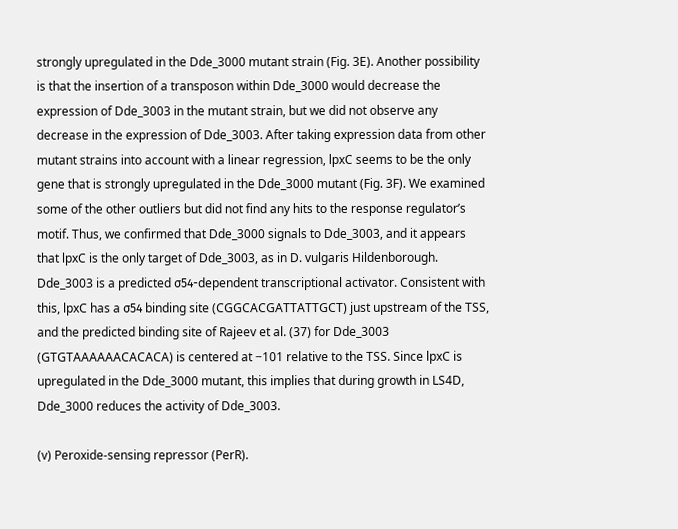strongly upregulated in the Dde_3000 mutant strain (Fig. 3E). Another possibility is that the insertion of a transposon within Dde_3000 would decrease the expression of Dde_3003 in the mutant strain, but we did not observe any decrease in the expression of Dde_3003. After taking expression data from other mutant strains into account with a linear regression, lpxC seems to be the only gene that is strongly upregulated in the Dde_3000 mutant (Fig. 3F). We examined some of the other outliers but did not find any hits to the response regulator’s motif. Thus, we confirmed that Dde_3000 signals to Dde_3003, and it appears that lpxC is the only target of Dde_3003, as in D. vulgaris Hildenborough. Dde_3003 is a predicted σ54-dependent transcriptional activator. Consistent with this, lpxC has a σ54 binding site (CGGCACGATTATTGCT) just upstream of the TSS, and the predicted binding site of Rajeev et al. (37) for Dde_3003 (GTGTAAAAAACACACA) is centered at −101 relative to the TSS. Since lpxC is upregulated in the Dde_3000 mutant, this implies that during growth in LS4D, Dde_3000 reduces the activity of Dde_3003.

(v) Peroxide-sensing repressor (PerR).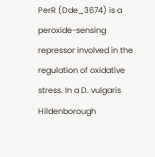PerR (Dde_3674) is a peroxide-sensing repressor involved in the regulation of oxidative stress. In a D. vulgaris Hildenborough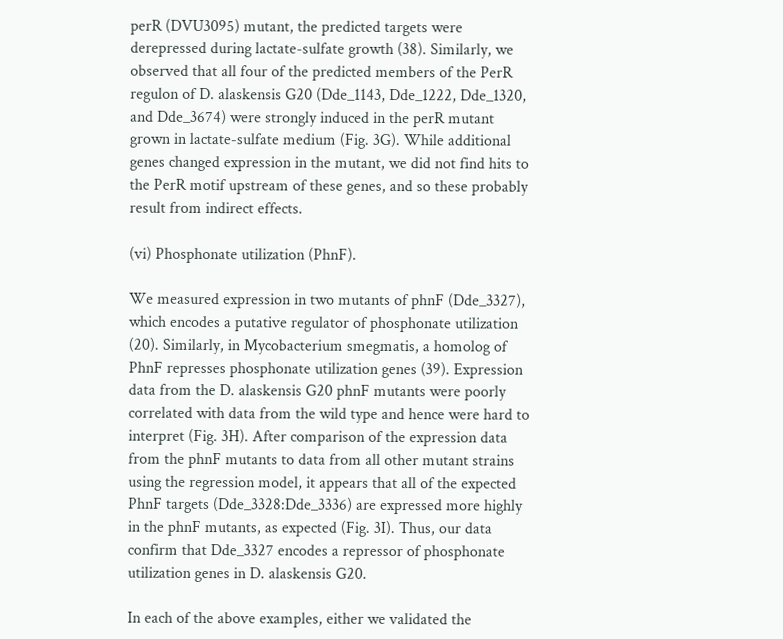perR (DVU3095) mutant, the predicted targets were derepressed during lactate-sulfate growth (38). Similarly, we observed that all four of the predicted members of the PerR regulon of D. alaskensis G20 (Dde_1143, Dde_1222, Dde_1320, and Dde_3674) were strongly induced in the perR mutant grown in lactate-sulfate medium (Fig. 3G). While additional genes changed expression in the mutant, we did not find hits to the PerR motif upstream of these genes, and so these probably result from indirect effects.

(vi) Phosphonate utilization (PhnF).

We measured expression in two mutants of phnF (Dde_3327), which encodes a putative regulator of phosphonate utilization (20). Similarly, in Mycobacterium smegmatis, a homolog of PhnF represses phosphonate utilization genes (39). Expression data from the D. alaskensis G20 phnF mutants were poorly correlated with data from the wild type and hence were hard to interpret (Fig. 3H). After comparison of the expression data from the phnF mutants to data from all other mutant strains using the regression model, it appears that all of the expected PhnF targets (Dde_3328:Dde_3336) are expressed more highly in the phnF mutants, as expected (Fig. 3I). Thus, our data confirm that Dde_3327 encodes a repressor of phosphonate utilization genes in D. alaskensis G20.

In each of the above examples, either we validated the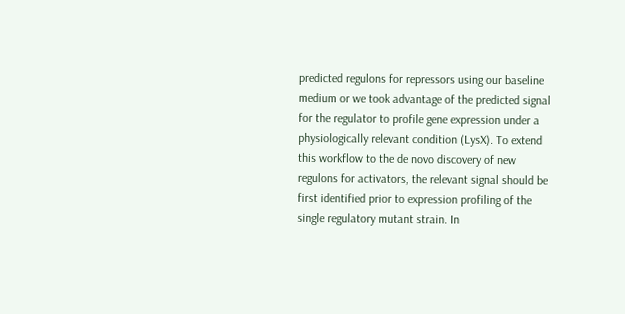predicted regulons for repressors using our baseline medium or we took advantage of the predicted signal for the regulator to profile gene expression under a physiologically relevant condition (LysX). To extend this workflow to the de novo discovery of new regulons for activators, the relevant signal should be first identified prior to expression profiling of the single regulatory mutant strain. In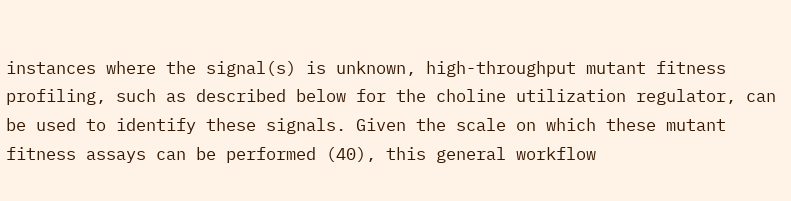instances where the signal(s) is unknown, high-throughput mutant fitness profiling, such as described below for the choline utilization regulator, can be used to identify these signals. Given the scale on which these mutant fitness assays can be performed (40), this general workflow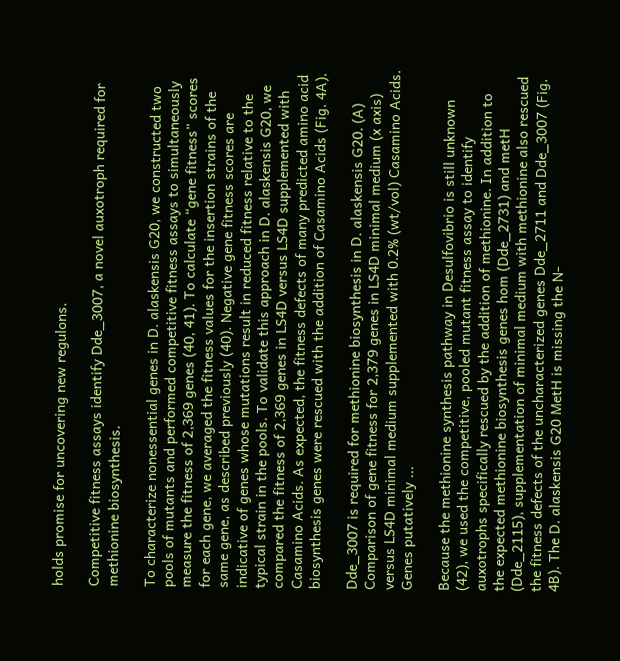holds promise for uncovering new regulons.

Competitive fitness assays identify Dde_3007, a novel auxotroph required for methionine biosynthesis.

To characterize nonessential genes in D. alaskensis G20, we constructed two pools of mutants and performed competitive fitness assays to simultaneously measure the fitness of 2,369 genes (40, 41). To calculate “gene fitness” scores for each gene, we averaged the fitness values for the insertion strains of the same gene, as described previously (40). Negative gene fitness scores are indicative of genes whose mutations result in reduced fitness relative to the typical strain in the pools. To validate this approach in D. alaskensis G20, we compared the fitness of 2,369 genes in LS4D versus LS4D supplemented with Casamino Acids. As expected, the fitness defects of many predicted amino acid biosynthesis genes were rescued with the addition of Casamino Acids (Fig. 4A).

Dde_3007 is required for methionine biosynthesis in D. alaskensis G20. (A) Comparison of gene fitness for 2,379 genes in LS4D minimal medium (x axis) versus LS4D minimal medium supplemented with 0.2% (wt/vol) Casamino Acids. Genes putatively ...

Because the methionine synthesis pathway in Desulfovibrio is still unknown (42), we used the competitive, pooled mutant fitness assay to identify auxotrophs specifically rescued by the addition of methionine. In addition to the expected methionine biosynthesis genes hom (Dde_2731) and metH (Dde_2115), supplementation of minimal medium with methionine also rescued the fitness defects of the uncharacterized genes Dde_2711 and Dde_3007 (Fig. 4B). The D. alaskensis G20 MetH is missing the N-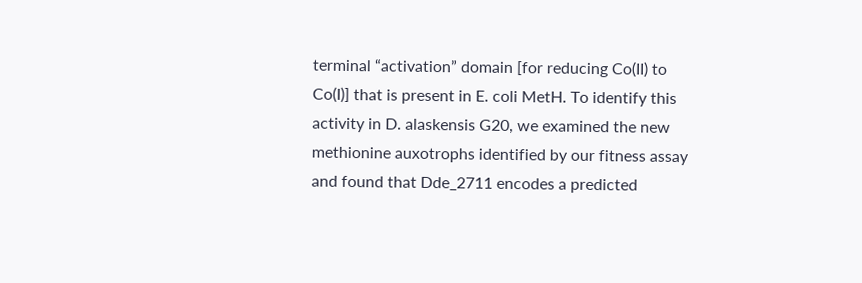terminal “activation” domain [for reducing Co(II) to Co(I)] that is present in E. coli MetH. To identify this activity in D. alaskensis G20, we examined the new methionine auxotrophs identified by our fitness assay and found that Dde_2711 encodes a predicted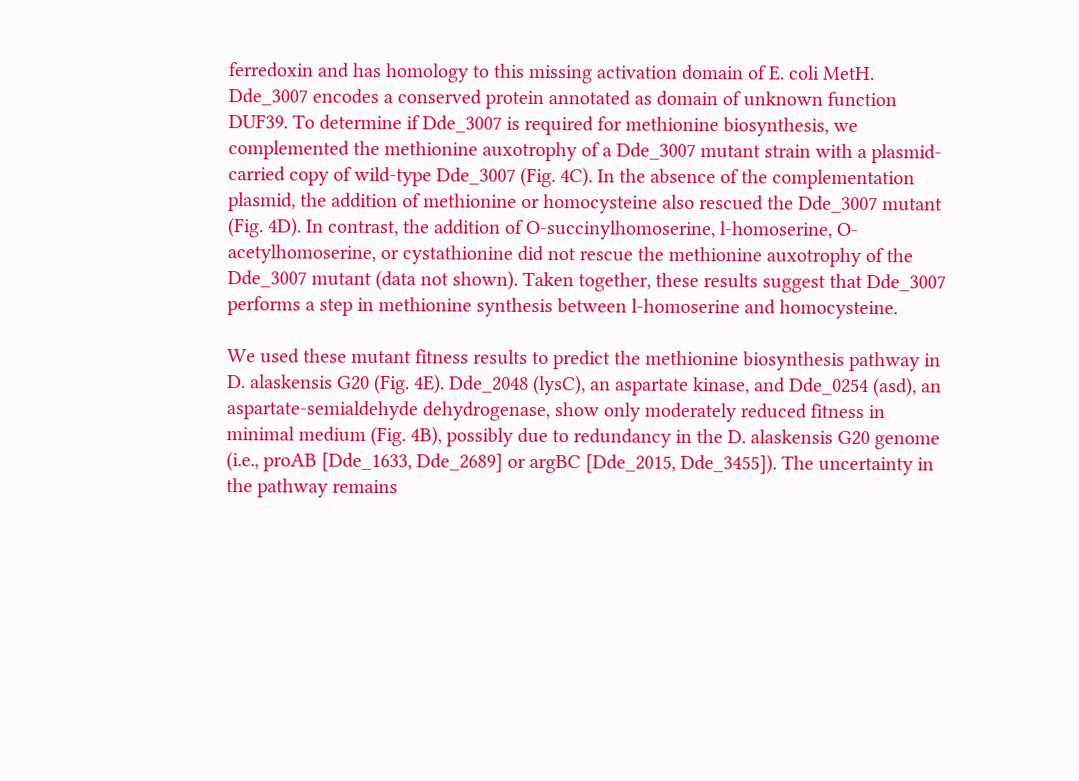ferredoxin and has homology to this missing activation domain of E. coli MetH. Dde_3007 encodes a conserved protein annotated as domain of unknown function DUF39. To determine if Dde_3007 is required for methionine biosynthesis, we complemented the methionine auxotrophy of a Dde_3007 mutant strain with a plasmid-carried copy of wild-type Dde_3007 (Fig. 4C). In the absence of the complementation plasmid, the addition of methionine or homocysteine also rescued the Dde_3007 mutant (Fig. 4D). In contrast, the addition of O-succinylhomoserine, l-homoserine, O-acetylhomoserine, or cystathionine did not rescue the methionine auxotrophy of the Dde_3007 mutant (data not shown). Taken together, these results suggest that Dde_3007 performs a step in methionine synthesis between l-homoserine and homocysteine.

We used these mutant fitness results to predict the methionine biosynthesis pathway in D. alaskensis G20 (Fig. 4E). Dde_2048 (lysC), an aspartate kinase, and Dde_0254 (asd), an aspartate-semialdehyde dehydrogenase, show only moderately reduced fitness in minimal medium (Fig. 4B), possibly due to redundancy in the D. alaskensis G20 genome (i.e., proAB [Dde_1633, Dde_2689] or argBC [Dde_2015, Dde_3455]). The uncertainty in the pathway remains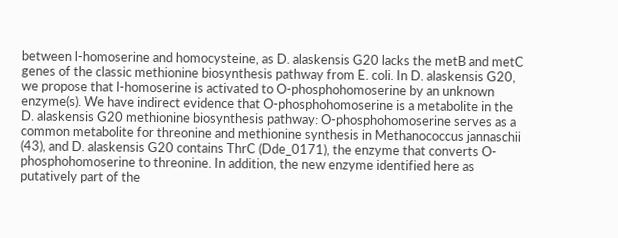between l-homoserine and homocysteine, as D. alaskensis G20 lacks the metB and metC genes of the classic methionine biosynthesis pathway from E. coli. In D. alaskensis G20, we propose that l-homoserine is activated to O-phosphohomoserine by an unknown enzyme(s). We have indirect evidence that O-phosphohomoserine is a metabolite in the D. alaskensis G20 methionine biosynthesis pathway: O-phosphohomoserine serves as a common metabolite for threonine and methionine synthesis in Methanococcus jannaschii (43), and D. alaskensis G20 contains ThrC (Dde_0171), the enzyme that converts O-phosphohomoserine to threonine. In addition, the new enzyme identified here as putatively part of the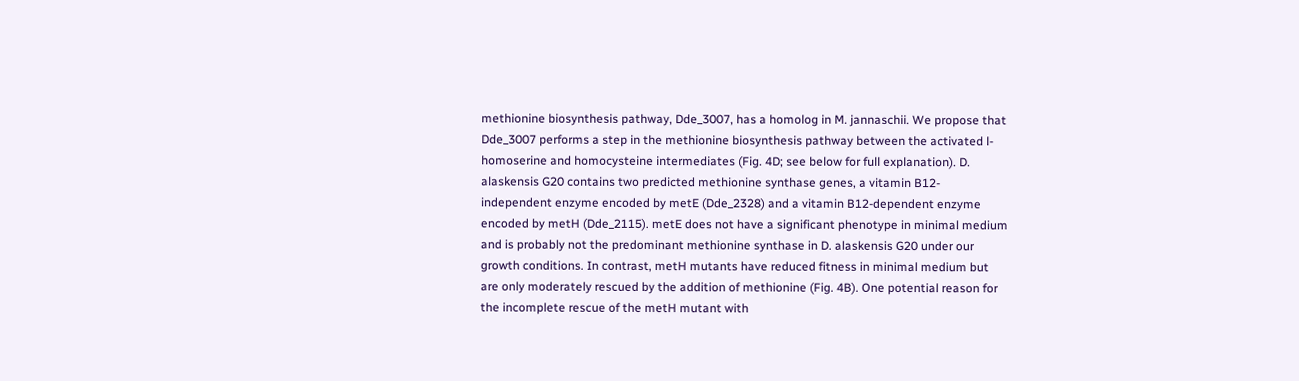methionine biosynthesis pathway, Dde_3007, has a homolog in M. jannaschii. We propose that Dde_3007 performs a step in the methionine biosynthesis pathway between the activated l-homoserine and homocysteine intermediates (Fig. 4D; see below for full explanation). D. alaskensis G20 contains two predicted methionine synthase genes, a vitamin B12-independent enzyme encoded by metE (Dde_2328) and a vitamin B12-dependent enzyme encoded by metH (Dde_2115). metE does not have a significant phenotype in minimal medium and is probably not the predominant methionine synthase in D. alaskensis G20 under our growth conditions. In contrast, metH mutants have reduced fitness in minimal medium but are only moderately rescued by the addition of methionine (Fig. 4B). One potential reason for the incomplete rescue of the metH mutant with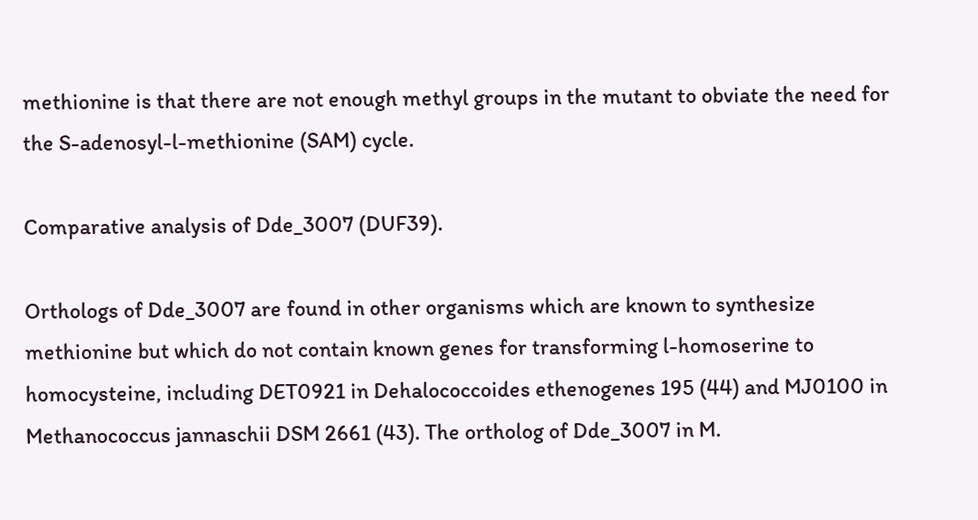methionine is that there are not enough methyl groups in the mutant to obviate the need for the S-adenosyl-l-methionine (SAM) cycle.

Comparative analysis of Dde_3007 (DUF39).

Orthologs of Dde_3007 are found in other organisms which are known to synthesize methionine but which do not contain known genes for transforming l-homoserine to homocysteine, including DET0921 in Dehalococcoides ethenogenes 195 (44) and MJ0100 in Methanococcus jannaschii DSM 2661 (43). The ortholog of Dde_3007 in M.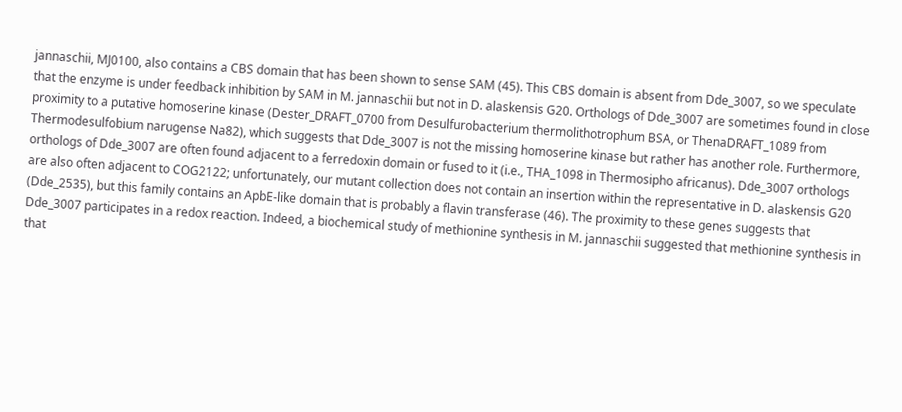jannaschii, MJ0100, also contains a CBS domain that has been shown to sense SAM (45). This CBS domain is absent from Dde_3007, so we speculate that the enzyme is under feedback inhibition by SAM in M. jannaschii but not in D. alaskensis G20. Orthologs of Dde_3007 are sometimes found in close proximity to a putative homoserine kinase (Dester_DRAFT_0700 from Desulfurobacterium thermolithotrophum BSA, or ThenaDRAFT_1089 from Thermodesulfobium narugense Na82), which suggests that Dde_3007 is not the missing homoserine kinase but rather has another role. Furthermore, orthologs of Dde_3007 are often found adjacent to a ferredoxin domain or fused to it (i.e., THA_1098 in Thermosipho africanus). Dde_3007 orthologs are also often adjacent to COG2122; unfortunately, our mutant collection does not contain an insertion within the representative in D. alaskensis G20 (Dde_2535), but this family contains an ApbE-like domain that is probably a flavin transferase (46). The proximity to these genes suggests that Dde_3007 participates in a redox reaction. Indeed, a biochemical study of methionine synthesis in M. jannaschii suggested that methionine synthesis in that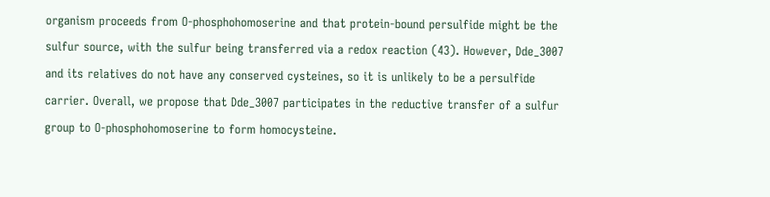organism proceeds from O-phosphohomoserine and that protein-bound persulfide might be the sulfur source, with the sulfur being transferred via a redox reaction (43). However, Dde_3007 and its relatives do not have any conserved cysteines, so it is unlikely to be a persulfide carrier. Overall, we propose that Dde_3007 participates in the reductive transfer of a sulfur group to O-phosphohomoserine to form homocysteine.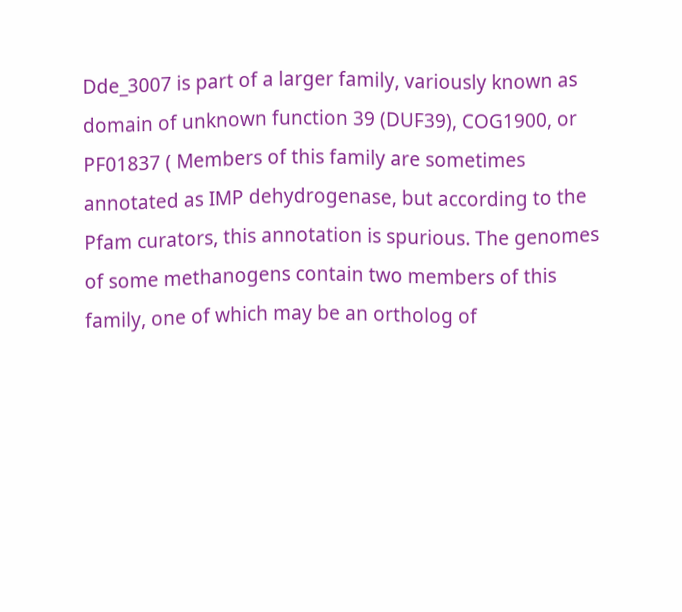Dde_3007 is part of a larger family, variously known as domain of unknown function 39 (DUF39), COG1900, or PF01837 ( Members of this family are sometimes annotated as IMP dehydrogenase, but according to the Pfam curators, this annotation is spurious. The genomes of some methanogens contain two members of this family, one of which may be an ortholog of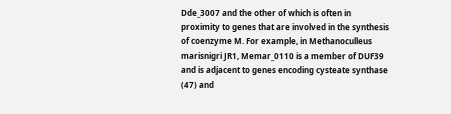Dde_3007 and the other of which is often in proximity to genes that are involved in the synthesis of coenzyme M. For example, in Methanoculleus marisnigri JR1, Memar_0110 is a member of DUF39 and is adjacent to genes encoding cysteate synthase (47) and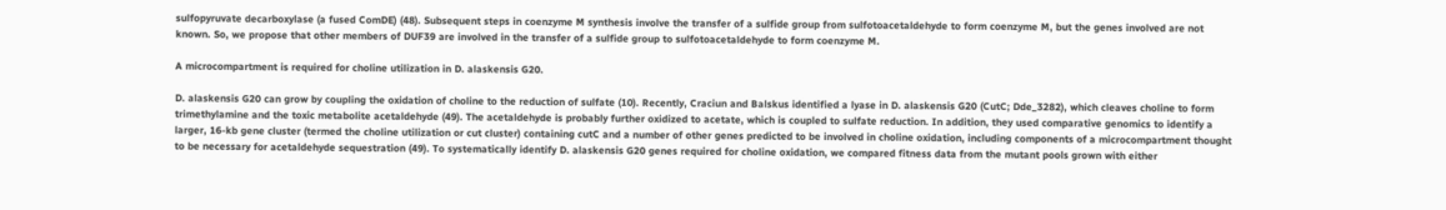sulfopyruvate decarboxylase (a fused ComDE) (48). Subsequent steps in coenzyme M synthesis involve the transfer of a sulfide group from sulfotoacetaldehyde to form coenzyme M, but the genes involved are not known. So, we propose that other members of DUF39 are involved in the transfer of a sulfide group to sulfotoacetaldehyde to form coenzyme M.

A microcompartment is required for choline utilization in D. alaskensis G20.

D. alaskensis G20 can grow by coupling the oxidation of choline to the reduction of sulfate (10). Recently, Craciun and Balskus identified a lyase in D. alaskensis G20 (CutC; Dde_3282), which cleaves choline to form trimethylamine and the toxic metabolite acetaldehyde (49). The acetaldehyde is probably further oxidized to acetate, which is coupled to sulfate reduction. In addition, they used comparative genomics to identify a larger, 16-kb gene cluster (termed the choline utilization or cut cluster) containing cutC and a number of other genes predicted to be involved in choline oxidation, including components of a microcompartment thought to be necessary for acetaldehyde sequestration (49). To systematically identify D. alaskensis G20 genes required for choline oxidation, we compared fitness data from the mutant pools grown with either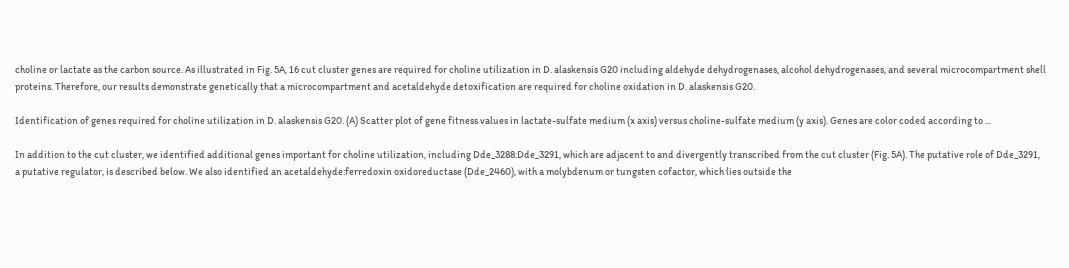choline or lactate as the carbon source. As illustrated in Fig. 5A, 16 cut cluster genes are required for choline utilization in D. alaskensis G20 including aldehyde dehydrogenases, alcohol dehydrogenases, and several microcompartment shell proteins. Therefore, our results demonstrate genetically that a microcompartment and acetaldehyde detoxification are required for choline oxidation in D. alaskensis G20.

Identification of genes required for choline utilization in D. alaskensis G20. (A) Scatter plot of gene fitness values in lactate-sulfate medium (x axis) versus choline-sulfate medium (y axis). Genes are color coded according to ...

In addition to the cut cluster, we identified additional genes important for choline utilization, including Dde_3288:Dde_3291, which are adjacent to and divergently transcribed from the cut cluster (Fig. 5A). The putative role of Dde_3291, a putative regulator, is described below. We also identified an acetaldehyde:ferredoxin oxidoreductase (Dde_2460), with a molybdenum or tungsten cofactor, which lies outside the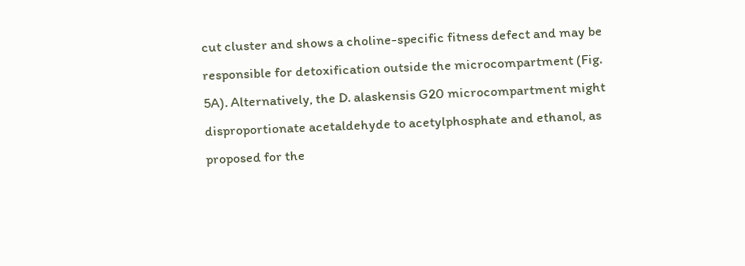cut cluster and shows a choline-specific fitness defect and may be responsible for detoxification outside the microcompartment (Fig. 5A). Alternatively, the D. alaskensis G20 microcompartment might disproportionate acetaldehyde to acetylphosphate and ethanol, as proposed for the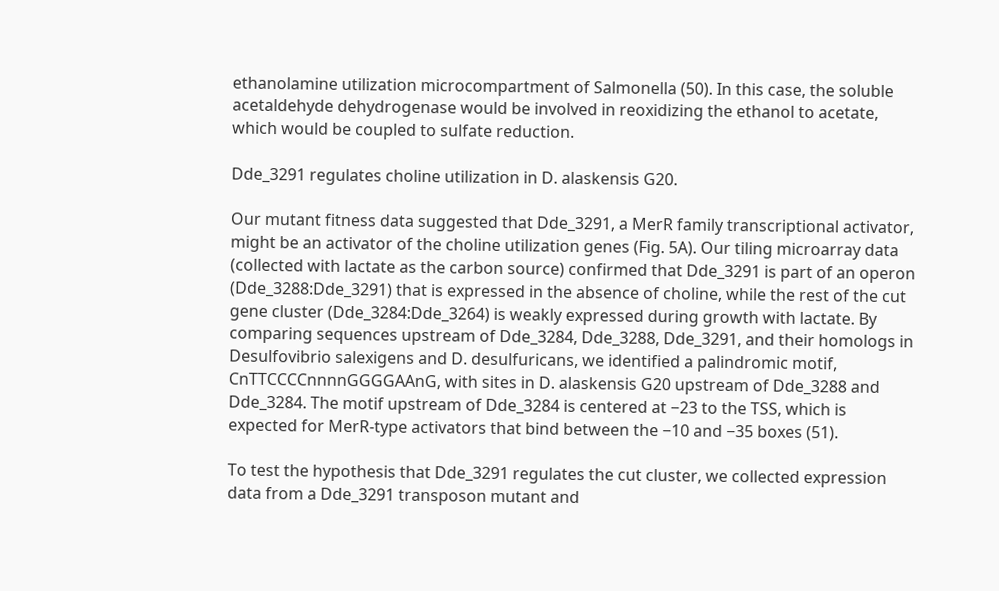ethanolamine utilization microcompartment of Salmonella (50). In this case, the soluble acetaldehyde dehydrogenase would be involved in reoxidizing the ethanol to acetate, which would be coupled to sulfate reduction.

Dde_3291 regulates choline utilization in D. alaskensis G20.

Our mutant fitness data suggested that Dde_3291, a MerR family transcriptional activator, might be an activator of the choline utilization genes (Fig. 5A). Our tiling microarray data (collected with lactate as the carbon source) confirmed that Dde_3291 is part of an operon (Dde_3288:Dde_3291) that is expressed in the absence of choline, while the rest of the cut gene cluster (Dde_3284:Dde_3264) is weakly expressed during growth with lactate. By comparing sequences upstream of Dde_3284, Dde_3288, Dde_3291, and their homologs in Desulfovibrio salexigens and D. desulfuricans, we identified a palindromic motif, CnTTCCCCnnnnGGGGAAnG, with sites in D. alaskensis G20 upstream of Dde_3288 and Dde_3284. The motif upstream of Dde_3284 is centered at −23 to the TSS, which is expected for MerR-type activators that bind between the −10 and −35 boxes (51).

To test the hypothesis that Dde_3291 regulates the cut cluster, we collected expression data from a Dde_3291 transposon mutant and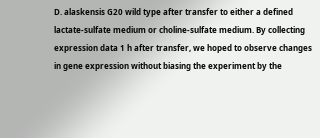D. alaskensis G20 wild type after transfer to either a defined lactate-sulfate medium or choline-sulfate medium. By collecting expression data 1 h after transfer, we hoped to observe changes in gene expression without biasing the experiment by the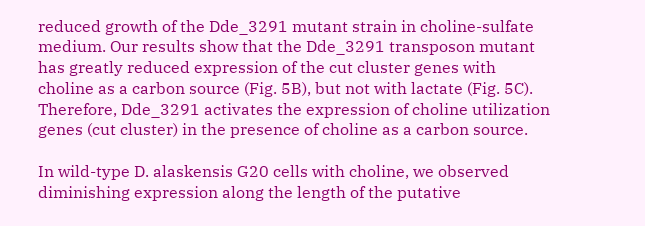reduced growth of the Dde_3291 mutant strain in choline-sulfate medium. Our results show that the Dde_3291 transposon mutant has greatly reduced expression of the cut cluster genes with choline as a carbon source (Fig. 5B), but not with lactate (Fig. 5C). Therefore, Dde_3291 activates the expression of choline utilization genes (cut cluster) in the presence of choline as a carbon source.

In wild-type D. alaskensis G20 cells with choline, we observed diminishing expression along the length of the putative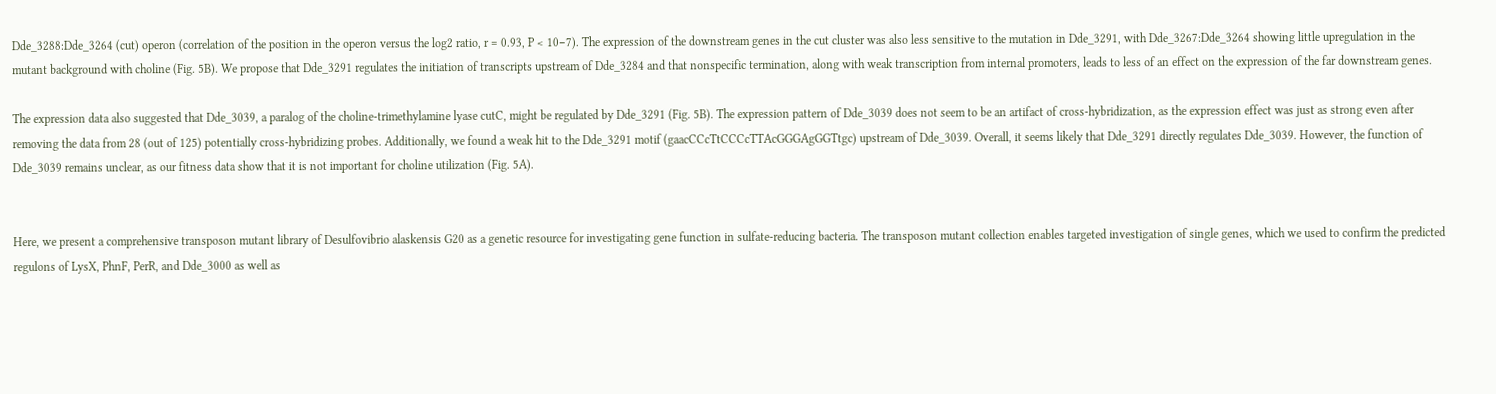Dde_3288:Dde_3264 (cut) operon (correlation of the position in the operon versus the log2 ratio, r = 0.93, P < 10−7). The expression of the downstream genes in the cut cluster was also less sensitive to the mutation in Dde_3291, with Dde_3267:Dde_3264 showing little upregulation in the mutant background with choline (Fig. 5B). We propose that Dde_3291 regulates the initiation of transcripts upstream of Dde_3284 and that nonspecific termination, along with weak transcription from internal promoters, leads to less of an effect on the expression of the far downstream genes.

The expression data also suggested that Dde_3039, a paralog of the choline-trimethylamine lyase cutC, might be regulated by Dde_3291 (Fig. 5B). The expression pattern of Dde_3039 does not seem to be an artifact of cross-hybridization, as the expression effect was just as strong even after removing the data from 28 (out of 125) potentially cross-hybridizing probes. Additionally, we found a weak hit to the Dde_3291 motif (gaacCCcTtCCCcTTAcGGGAgGGTtgc) upstream of Dde_3039. Overall, it seems likely that Dde_3291 directly regulates Dde_3039. However, the function of Dde_3039 remains unclear, as our fitness data show that it is not important for choline utilization (Fig. 5A).


Here, we present a comprehensive transposon mutant library of Desulfovibrio alaskensis G20 as a genetic resource for investigating gene function in sulfate-reducing bacteria. The transposon mutant collection enables targeted investigation of single genes, which we used to confirm the predicted regulons of LysX, PhnF, PerR, and Dde_3000 as well as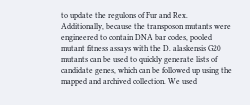to update the regulons of Fur and Rex. Additionally, because the transposon mutants were engineered to contain DNA bar codes, pooled mutant fitness assays with the D. alaskensis G20 mutants can be used to quickly generate lists of candidate genes, which can be followed up using the mapped and archived collection. We used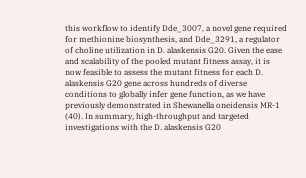this workflow to identify Dde_3007, a novel gene required for methionine biosynthesis, and Dde_3291, a regulator of choline utilization in D. alaskensis G20. Given the ease and scalability of the pooled mutant fitness assay, it is now feasible to assess the mutant fitness for each D. alaskensis G20 gene across hundreds of diverse conditions to globally infer gene function, as we have previously demonstrated in Shewanella oneidensis MR-1 (40). In summary, high-throughput and targeted investigations with the D. alaskensis G20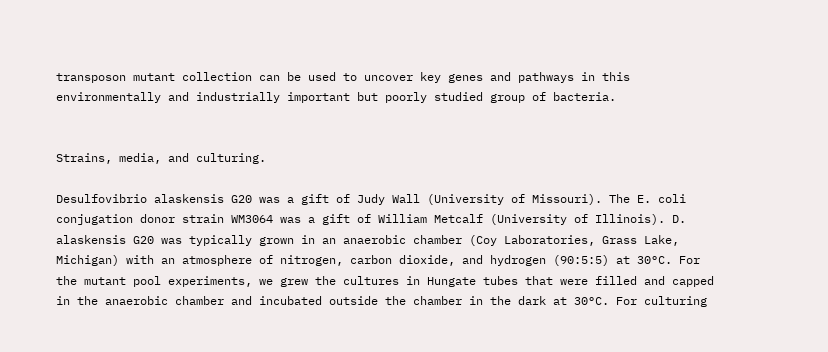transposon mutant collection can be used to uncover key genes and pathways in this environmentally and industrially important but poorly studied group of bacteria.


Strains, media, and culturing.

Desulfovibrio alaskensis G20 was a gift of Judy Wall (University of Missouri). The E. coli conjugation donor strain WM3064 was a gift of William Metcalf (University of Illinois). D. alaskensis G20 was typically grown in an anaerobic chamber (Coy Laboratories, Grass Lake, Michigan) with an atmosphere of nitrogen, carbon dioxide, and hydrogen (90:5:5) at 30°C. For the mutant pool experiments, we grew the cultures in Hungate tubes that were filled and capped in the anaerobic chamber and incubated outside the chamber in the dark at 30°C. For culturing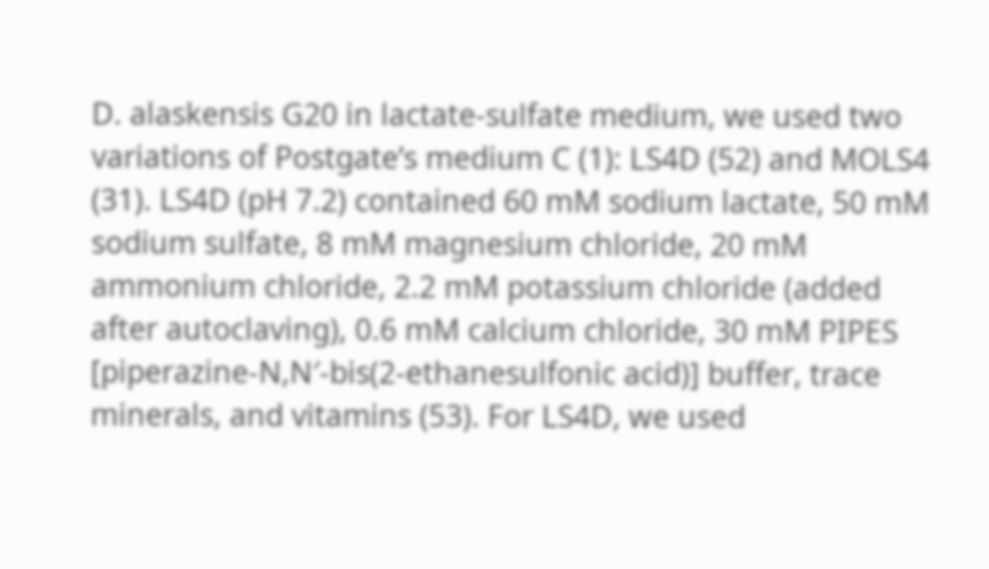D. alaskensis G20 in lactate-sulfate medium, we used two variations of Postgate’s medium C (1): LS4D (52) and MOLS4 (31). LS4D (pH 7.2) contained 60 mM sodium lactate, 50 mM sodium sulfate, 8 mM magnesium chloride, 20 mM ammonium chloride, 2.2 mM potassium chloride (added after autoclaving), 0.6 mM calcium chloride, 30 mM PIPES [piperazine-N,N′-bis(2-ethanesulfonic acid)] buffer, trace minerals, and vitamins (53). For LS4D, we used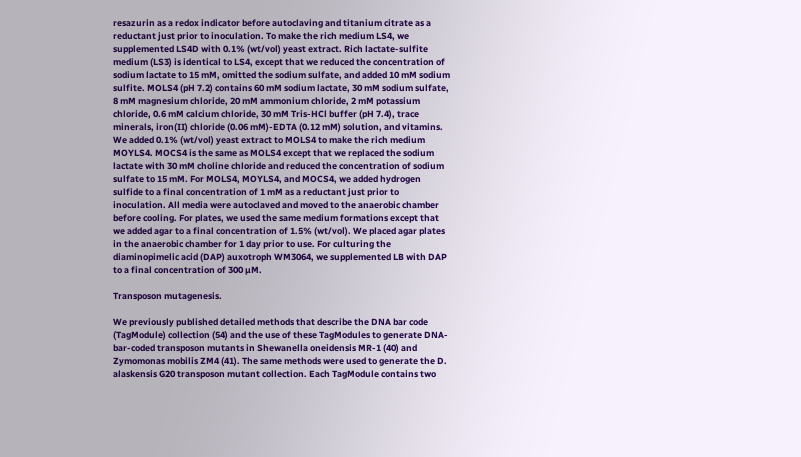resazurin as a redox indicator before autoclaving and titanium citrate as a reductant just prior to inoculation. To make the rich medium LS4, we supplemented LS4D with 0.1% (wt/vol) yeast extract. Rich lactate-sulfite medium (LS3) is identical to LS4, except that we reduced the concentration of sodium lactate to 15 mM, omitted the sodium sulfate, and added 10 mM sodium sulfite. MOLS4 (pH 7.2) contains 60 mM sodium lactate, 30 mM sodium sulfate, 8 mM magnesium chloride, 20 mM ammonium chloride, 2 mM potassium chloride, 0.6 mM calcium chloride, 30 mM Tris-HCl buffer (pH 7.4), trace minerals, iron(II) chloride (0.06 mM)-EDTA (0.12 mM) solution, and vitamins. We added 0.1% (wt/vol) yeast extract to MOLS4 to make the rich medium MOYLS4. MOCS4 is the same as MOLS4 except that we replaced the sodium lactate with 30 mM choline chloride and reduced the concentration of sodium sulfate to 15 mM. For MOLS4, MOYLS4, and MOCS4, we added hydrogen sulfide to a final concentration of 1 mM as a reductant just prior to inoculation. All media were autoclaved and moved to the anaerobic chamber before cooling. For plates, we used the same medium formations except that we added agar to a final concentration of 1.5% (wt/vol). We placed agar plates in the anaerobic chamber for 1 day prior to use. For culturing the diaminopimelic acid (DAP) auxotroph WM3064, we supplemented LB with DAP to a final concentration of 300 µM.

Transposon mutagenesis.

We previously published detailed methods that describe the DNA bar code (TagModule) collection (54) and the use of these TagModules to generate DNA-bar-coded transposon mutants in Shewanella oneidensis MR-1 (40) and Zymomonas mobilis ZM4 (41). The same methods were used to generate the D. alaskensis G20 transposon mutant collection. Each TagModule contains two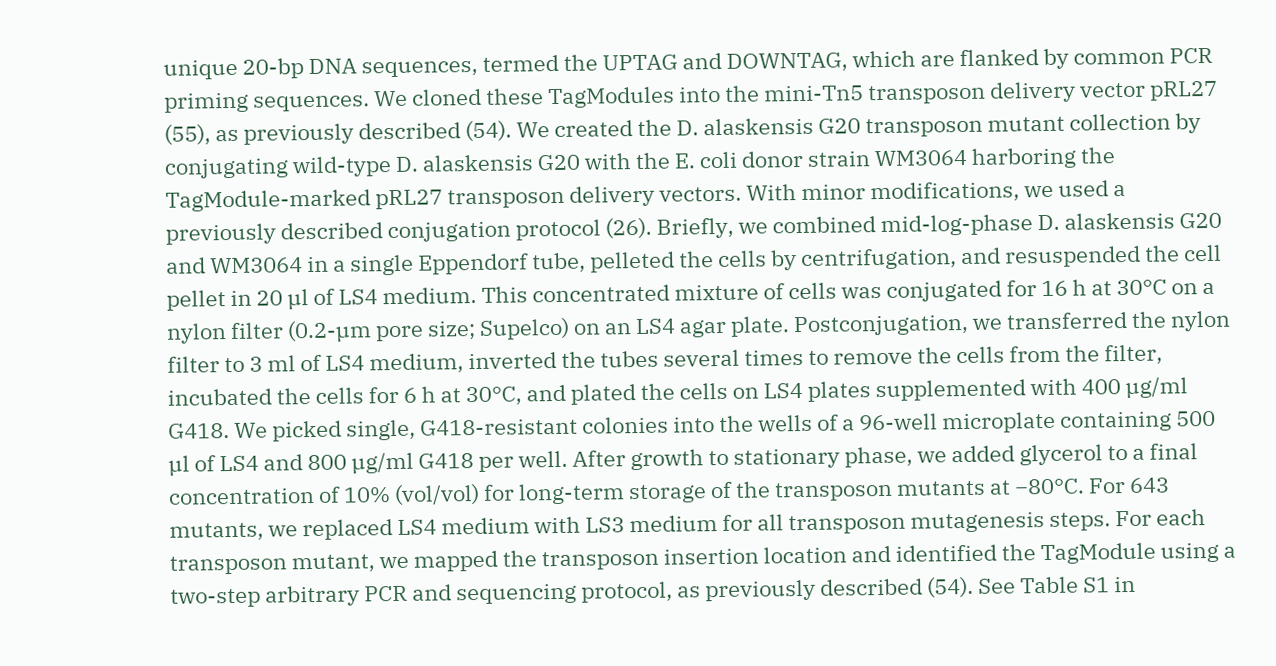unique 20-bp DNA sequences, termed the UPTAG and DOWNTAG, which are flanked by common PCR priming sequences. We cloned these TagModules into the mini-Tn5 transposon delivery vector pRL27 (55), as previously described (54). We created the D. alaskensis G20 transposon mutant collection by conjugating wild-type D. alaskensis G20 with the E. coli donor strain WM3064 harboring the TagModule-marked pRL27 transposon delivery vectors. With minor modifications, we used a previously described conjugation protocol (26). Briefly, we combined mid-log-phase D. alaskensis G20 and WM3064 in a single Eppendorf tube, pelleted the cells by centrifugation, and resuspended the cell pellet in 20 µl of LS4 medium. This concentrated mixture of cells was conjugated for 16 h at 30°C on a nylon filter (0.2-µm pore size; Supelco) on an LS4 agar plate. Postconjugation, we transferred the nylon filter to 3 ml of LS4 medium, inverted the tubes several times to remove the cells from the filter, incubated the cells for 6 h at 30°C, and plated the cells on LS4 plates supplemented with 400 µg/ml G418. We picked single, G418-resistant colonies into the wells of a 96-well microplate containing 500 µl of LS4 and 800 µg/ml G418 per well. After growth to stationary phase, we added glycerol to a final concentration of 10% (vol/vol) for long-term storage of the transposon mutants at −80°C. For 643 mutants, we replaced LS4 medium with LS3 medium for all transposon mutagenesis steps. For each transposon mutant, we mapped the transposon insertion location and identified the TagModule using a two-step arbitrary PCR and sequencing protocol, as previously described (54). See Table S1 in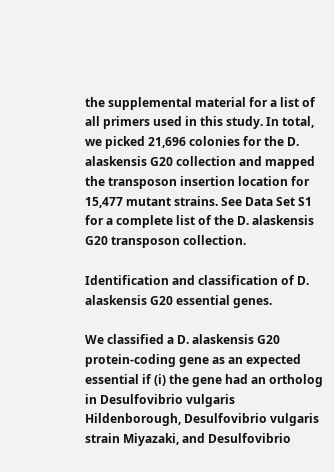the supplemental material for a list of all primers used in this study. In total, we picked 21,696 colonies for the D. alaskensis G20 collection and mapped the transposon insertion location for 15,477 mutant strains. See Data Set S1 for a complete list of the D. alaskensis G20 transposon collection.

Identification and classification of D. alaskensis G20 essential genes.

We classified a D. alaskensis G20 protein-coding gene as an expected essential if (i) the gene had an ortholog in Desulfovibrio vulgaris Hildenborough, Desulfovibrio vulgaris strain Miyazaki, and Desulfovibrio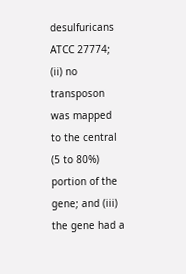desulfuricans ATCC 27774; (ii) no transposon was mapped to the central (5 to 80%) portion of the gene; and (iii) the gene had a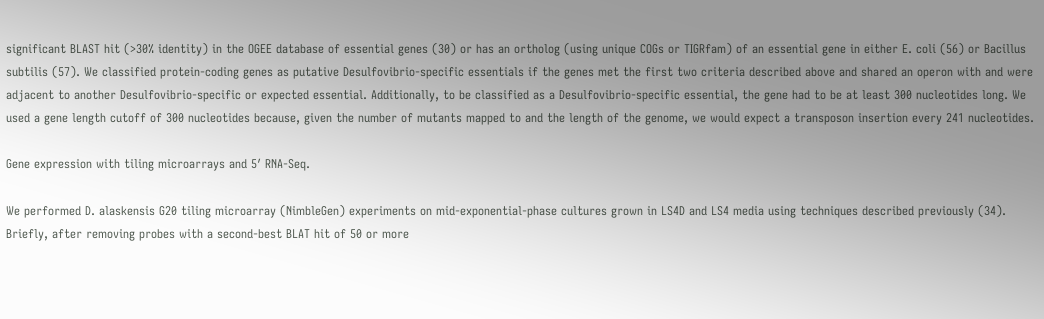significant BLAST hit (>30% identity) in the OGEE database of essential genes (30) or has an ortholog (using unique COGs or TIGRfam) of an essential gene in either E. coli (56) or Bacillus subtilis (57). We classified protein-coding genes as putative Desulfovibrio-specific essentials if the genes met the first two criteria described above and shared an operon with and were adjacent to another Desulfovibrio-specific or expected essential. Additionally, to be classified as a Desulfovibrio-specific essential, the gene had to be at least 300 nucleotides long. We used a gene length cutoff of 300 nucleotides because, given the number of mutants mapped to and the length of the genome, we would expect a transposon insertion every 241 nucleotides.

Gene expression with tiling microarrays and 5′ RNA-Seq.

We performed D. alaskensis G20 tiling microarray (NimbleGen) experiments on mid-exponential-phase cultures grown in LS4D and LS4 media using techniques described previously (34). Briefly, after removing probes with a second-best BLAT hit of 50 or more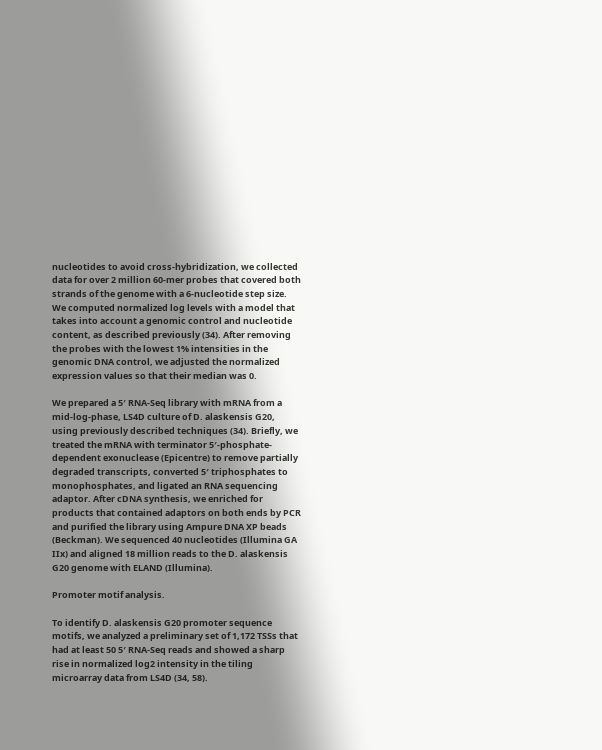nucleotides to avoid cross-hybridization, we collected data for over 2 million 60-mer probes that covered both strands of the genome with a 6-nucleotide step size. We computed normalized log levels with a model that takes into account a genomic control and nucleotide content, as described previously (34). After removing the probes with the lowest 1% intensities in the genomic DNA control, we adjusted the normalized expression values so that their median was 0.

We prepared a 5′ RNA-Seq library with mRNA from a mid-log-phase, LS4D culture of D. alaskensis G20, using previously described techniques (34). Briefly, we treated the mRNA with terminator 5′-phosphate-dependent exonuclease (Epicentre) to remove partially degraded transcripts, converted 5′ triphosphates to monophosphates, and ligated an RNA sequencing adaptor. After cDNA synthesis, we enriched for products that contained adaptors on both ends by PCR and purified the library using Ampure DNA XP beads (Beckman). We sequenced 40 nucleotides (Illumina GA IIx) and aligned 18 million reads to the D. alaskensis G20 genome with ELAND (Illumina).

Promoter motif analysis.

To identify D. alaskensis G20 promoter sequence motifs, we analyzed a preliminary set of 1,172 TSSs that had at least 50 5′ RNA-Seq reads and showed a sharp rise in normalized log2 intensity in the tiling microarray data from LS4D (34, 58).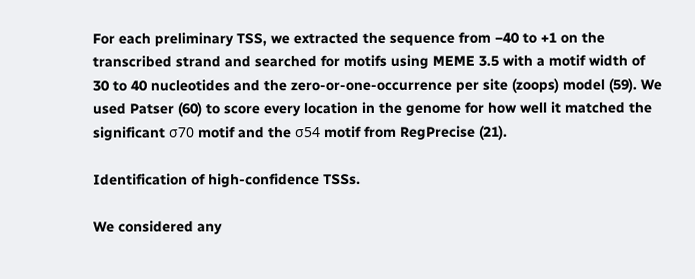For each preliminary TSS, we extracted the sequence from −40 to +1 on the transcribed strand and searched for motifs using MEME 3.5 with a motif width of 30 to 40 nucleotides and the zero-or-one-occurrence per site (zoops) model (59). We used Patser (60) to score every location in the genome for how well it matched the significant σ70 motif and the σ54 motif from RegPrecise (21).

Identification of high-confidence TSSs.

We considered any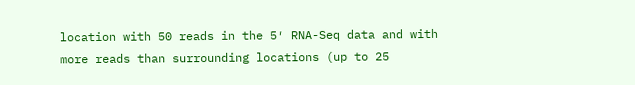location with 50 reads in the 5′ RNA-Seq data and with more reads than surrounding locations (up to 25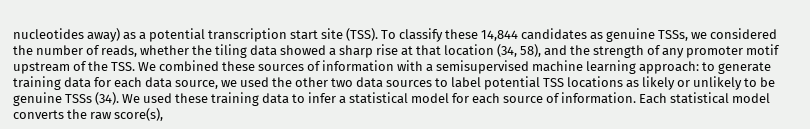nucleotides away) as a potential transcription start site (TSS). To classify these 14,844 candidates as genuine TSSs, we considered the number of reads, whether the tiling data showed a sharp rise at that location (34, 58), and the strength of any promoter motif upstream of the TSS. We combined these sources of information with a semisupervised machine learning approach: to generate training data for each data source, we used the other two data sources to label potential TSS locations as likely or unlikely to be genuine TSSs (34). We used these training data to infer a statistical model for each source of information. Each statistical model converts the raw score(s),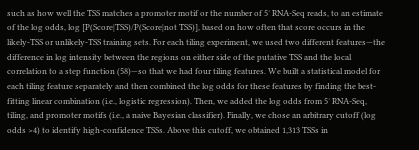such as how well the TSS matches a promoter motif or the number of 5′ RNA-Seq reads, to an estimate of the log odds, log [P(Score|TSS)/P(Score|not TSS)], based on how often that score occurs in the likely-TSS or unlikely-TSS training sets. For each tiling experiment, we used two different features—the difference in log intensity between the regions on either side of the putative TSS and the local correlation to a step function (58)—so that we had four tiling features. We built a statistical model for each tiling feature separately and then combined the log odds for these features by finding the best-fitting linear combination (i.e., logistic regression). Then, we added the log odds from 5′ RNA-Seq, tiling, and promoter motifs (i.e., a naive Bayesian classifier). Finally, we chose an arbitrary cutoff (log odds >4) to identify high-confidence TSSs. Above this cutoff, we obtained 1,313 TSSs in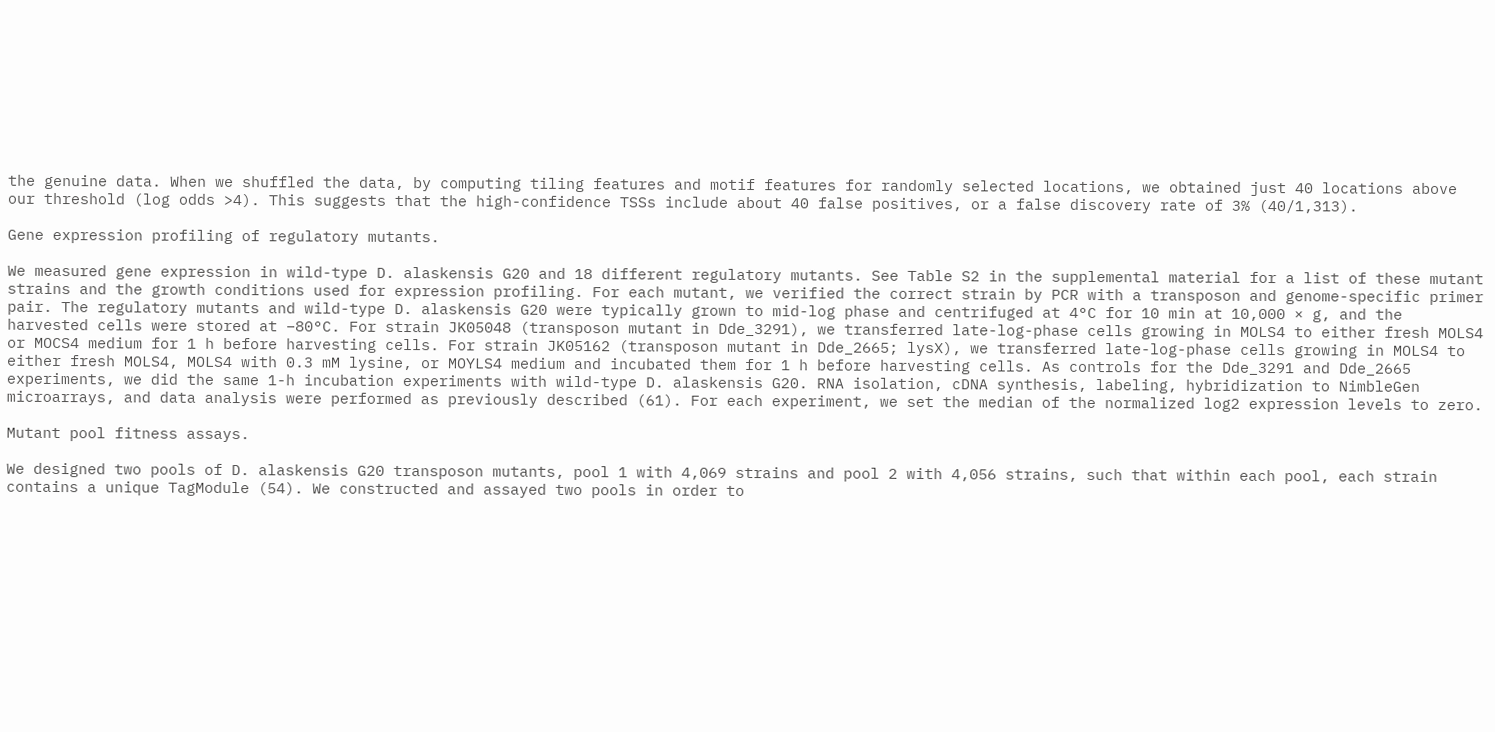the genuine data. When we shuffled the data, by computing tiling features and motif features for randomly selected locations, we obtained just 40 locations above our threshold (log odds >4). This suggests that the high-confidence TSSs include about 40 false positives, or a false discovery rate of 3% (40/1,313).

Gene expression profiling of regulatory mutants.

We measured gene expression in wild-type D. alaskensis G20 and 18 different regulatory mutants. See Table S2 in the supplemental material for a list of these mutant strains and the growth conditions used for expression profiling. For each mutant, we verified the correct strain by PCR with a transposon and genome-specific primer pair. The regulatory mutants and wild-type D. alaskensis G20 were typically grown to mid-log phase and centrifuged at 4°C for 10 min at 10,000 × g, and the harvested cells were stored at −80°C. For strain JK05048 (transposon mutant in Dde_3291), we transferred late-log-phase cells growing in MOLS4 to either fresh MOLS4 or MOCS4 medium for 1 h before harvesting cells. For strain JK05162 (transposon mutant in Dde_2665; lysX), we transferred late-log-phase cells growing in MOLS4 to either fresh MOLS4, MOLS4 with 0.3 mM lysine, or MOYLS4 medium and incubated them for 1 h before harvesting cells. As controls for the Dde_3291 and Dde_2665 experiments, we did the same 1-h incubation experiments with wild-type D. alaskensis G20. RNA isolation, cDNA synthesis, labeling, hybridization to NimbleGen microarrays, and data analysis were performed as previously described (61). For each experiment, we set the median of the normalized log2 expression levels to zero.

Mutant pool fitness assays.

We designed two pools of D. alaskensis G20 transposon mutants, pool 1 with 4,069 strains and pool 2 with 4,056 strains, such that within each pool, each strain contains a unique TagModule (54). We constructed and assayed two pools in order to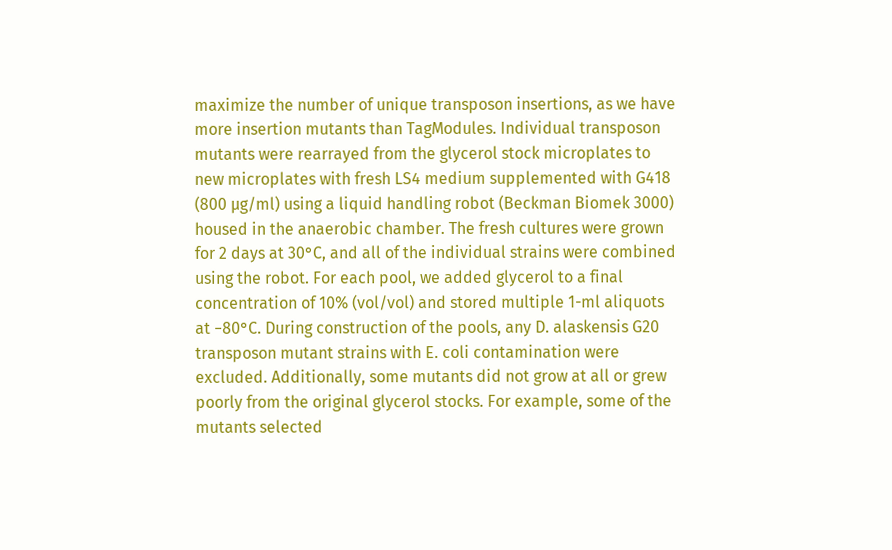maximize the number of unique transposon insertions, as we have more insertion mutants than TagModules. Individual transposon mutants were rearrayed from the glycerol stock microplates to new microplates with fresh LS4 medium supplemented with G418 (800 µg/ml) using a liquid handling robot (Beckman Biomek 3000) housed in the anaerobic chamber. The fresh cultures were grown for 2 days at 30°C, and all of the individual strains were combined using the robot. For each pool, we added glycerol to a final concentration of 10% (vol/vol) and stored multiple 1-ml aliquots at −80°C. During construction of the pools, any D. alaskensis G20 transposon mutant strains with E. coli contamination were excluded. Additionally, some mutants did not grow at all or grew poorly from the original glycerol stocks. For example, some of the mutants selected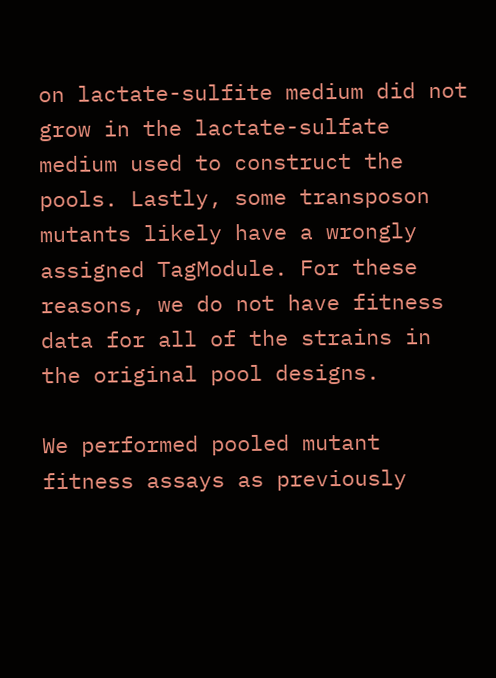on lactate-sulfite medium did not grow in the lactate-sulfate medium used to construct the pools. Lastly, some transposon mutants likely have a wrongly assigned TagModule. For these reasons, we do not have fitness data for all of the strains in the original pool designs.

We performed pooled mutant fitness assays as previously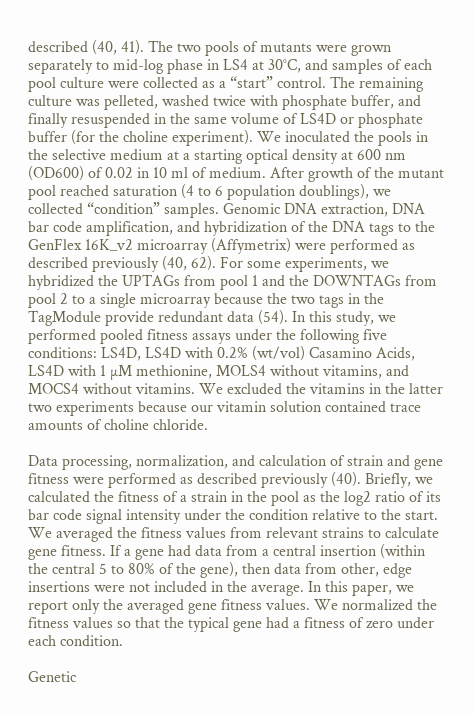described (40, 41). The two pools of mutants were grown separately to mid-log phase in LS4 at 30°C, and samples of each pool culture were collected as a “start” control. The remaining culture was pelleted, washed twice with phosphate buffer, and finally resuspended in the same volume of LS4D or phosphate buffer (for the choline experiment). We inoculated the pools in the selective medium at a starting optical density at 600 nm (OD600) of 0.02 in 10 ml of medium. After growth of the mutant pool reached saturation (4 to 6 population doublings), we collected “condition” samples. Genomic DNA extraction, DNA bar code amplification, and hybridization of the DNA tags to the GenFlex 16K_v2 microarray (Affymetrix) were performed as described previously (40, 62). For some experiments, we hybridized the UPTAGs from pool 1 and the DOWNTAGs from pool 2 to a single microarray because the two tags in the TagModule provide redundant data (54). In this study, we performed pooled fitness assays under the following five conditions: LS4D, LS4D with 0.2% (wt/vol) Casamino Acids, LS4D with 1 µM methionine, MOLS4 without vitamins, and MOCS4 without vitamins. We excluded the vitamins in the latter two experiments because our vitamin solution contained trace amounts of choline chloride.

Data processing, normalization, and calculation of strain and gene fitness were performed as described previously (40). Briefly, we calculated the fitness of a strain in the pool as the log2 ratio of its bar code signal intensity under the condition relative to the start. We averaged the fitness values from relevant strains to calculate gene fitness. If a gene had data from a central insertion (within the central 5 to 80% of the gene), then data from other, edge insertions were not included in the average. In this paper, we report only the averaged gene fitness values. We normalized the fitness values so that the typical gene had a fitness of zero under each condition.

Genetic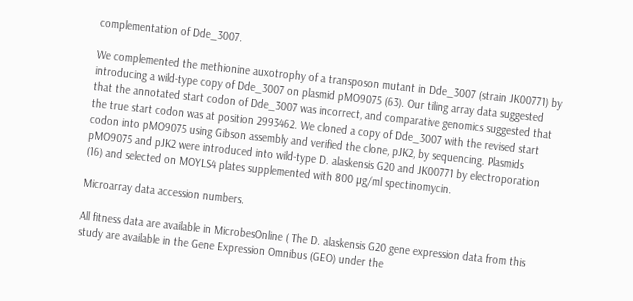complementation of Dde_3007.

We complemented the methionine auxotrophy of a transposon mutant in Dde_3007 (strain JK00771) by introducing a wild-type copy of Dde_3007 on plasmid pMO9075 (63). Our tiling array data suggested that the annotated start codon of Dde_3007 was incorrect, and comparative genomics suggested that the true start codon was at position 2993462. We cloned a copy of Dde_3007 with the revised start codon into pMO9075 using Gibson assembly and verified the clone, pJK2, by sequencing. Plasmids pMO9075 and pJK2 were introduced into wild-type D. alaskensis G20 and JK00771 by electroporation (16) and selected on MOYLS4 plates supplemented with 800 µg/ml spectinomycin.

Microarray data accession numbers.

All fitness data are available in MicrobesOnline ( The D. alaskensis G20 gene expression data from this study are available in the Gene Expression Omnibus (GEO) under the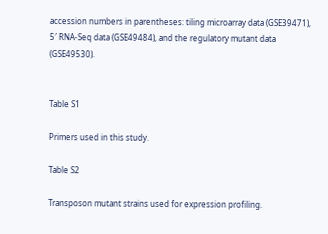accession numbers in parentheses: tiling microarray data (GSE39471), 5′ RNA-Seq data (GSE49484), and the regulatory mutant data (GSE49530).


Table S1

Primers used in this study.

Table S2

Transposon mutant strains used for expression profiling.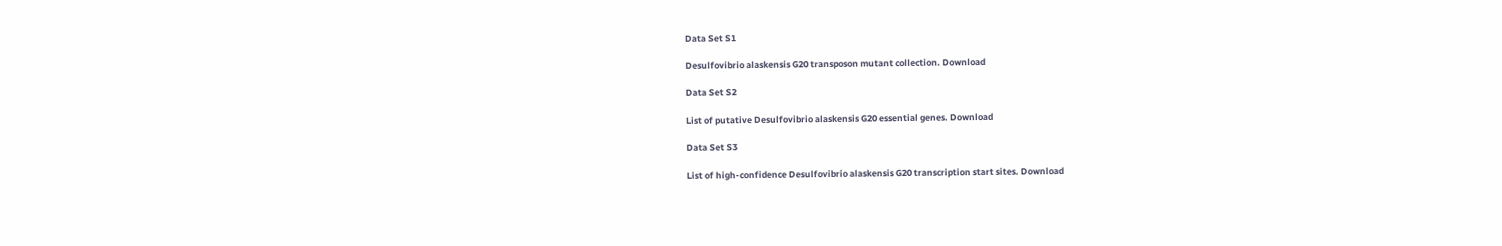Data Set S1

Desulfovibrio alaskensis G20 transposon mutant collection. Download

Data Set S2

List of putative Desulfovibrio alaskensis G20 essential genes. Download

Data Set S3

List of high-confidence Desulfovibrio alaskensis G20 transcription start sites. Download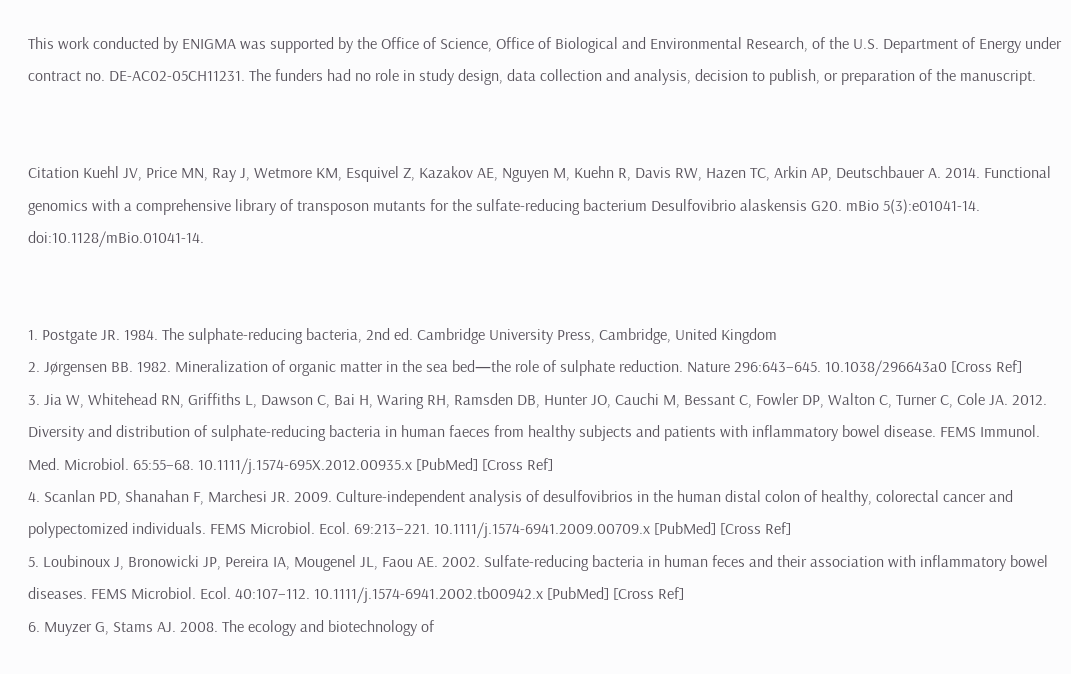This work conducted by ENIGMA was supported by the Office of Science, Office of Biological and Environmental Research, of the U.S. Department of Energy under contract no. DE-AC02-05CH11231. The funders had no role in study design, data collection and analysis, decision to publish, or preparation of the manuscript.


Citation Kuehl JV, Price MN, Ray J, Wetmore KM, Esquivel Z, Kazakov AE, Nguyen M, Kuehn R, Davis RW, Hazen TC, Arkin AP, Deutschbauer A. 2014. Functional genomics with a comprehensive library of transposon mutants for the sulfate-reducing bacterium Desulfovibrio alaskensis G20. mBio 5(3):e01041-14. doi:10.1128/mBio.01041-14.


1. Postgate JR. 1984. The sulphate-reducing bacteria, 2nd ed. Cambridge University Press, Cambridge, United Kingdom
2. Jørgensen BB. 1982. Mineralization of organic matter in the sea bed—the role of sulphate reduction. Nature 296:643–645. 10.1038/296643a0 [Cross Ref]
3. Jia W, Whitehead RN, Griffiths L, Dawson C, Bai H, Waring RH, Ramsden DB, Hunter JO, Cauchi M, Bessant C, Fowler DP, Walton C, Turner C, Cole JA. 2012. Diversity and distribution of sulphate-reducing bacteria in human faeces from healthy subjects and patients with inflammatory bowel disease. FEMS Immunol. Med. Microbiol. 65:55–68. 10.1111/j.1574-695X.2012.00935.x [PubMed] [Cross Ref]
4. Scanlan PD, Shanahan F, Marchesi JR. 2009. Culture-independent analysis of desulfovibrios in the human distal colon of healthy, colorectal cancer and polypectomized individuals. FEMS Microbiol. Ecol. 69:213–221. 10.1111/j.1574-6941.2009.00709.x [PubMed] [Cross Ref]
5. Loubinoux J, Bronowicki JP, Pereira IA, Mougenel JL, Faou AE. 2002. Sulfate-reducing bacteria in human feces and their association with inflammatory bowel diseases. FEMS Microbiol. Ecol. 40:107–112. 10.1111/j.1574-6941.2002.tb00942.x [PubMed] [Cross Ref]
6. Muyzer G, Stams AJ. 2008. The ecology and biotechnology of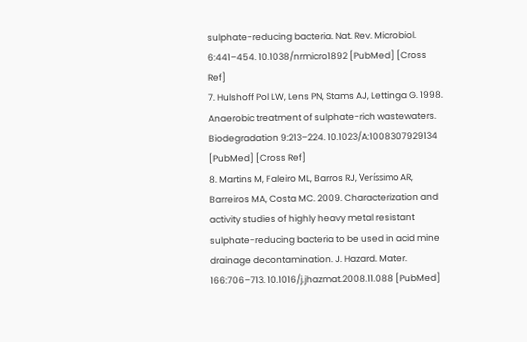sulphate-reducing bacteria. Nat. Rev. Microbiol. 6:441–454. 10.1038/nrmicro1892 [PubMed] [Cross Ref]
7. Hulshoff Pol LW, Lens PN, Stams AJ, Lettinga G. 1998. Anaerobic treatment of sulphate-rich wastewaters. Biodegradation 9:213–224. 10.1023/A:1008307929134 [PubMed] [Cross Ref]
8. Martins M, Faleiro ML, Barros RJ, Veríssimo AR, Barreiros MA, Costa MC. 2009. Characterization and activity studies of highly heavy metal resistant sulphate-reducing bacteria to be used in acid mine drainage decontamination. J. Hazard. Mater. 166:706–713. 10.1016/j.jhazmat.2008.11.088 [PubMed]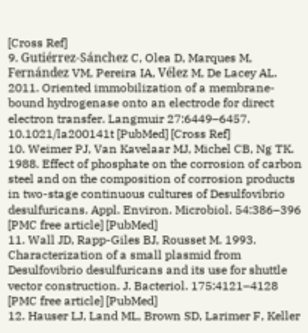[Cross Ref]
9. Gutiérrez-Sánchez C, Olea D, Marques M, Fernández VM, Pereira IA, Vélez M, De Lacey AL. 2011. Oriented immobilization of a membrane-bound hydrogenase onto an electrode for direct electron transfer. Langmuir 27:6449–6457. 10.1021/la200141t [PubMed] [Cross Ref]
10. Weimer PJ, Van Kavelaar MJ, Michel CB, Ng TK. 1988. Effect of phosphate on the corrosion of carbon steel and on the composition of corrosion products in two-stage continuous cultures of Desulfovibrio desulfuricans. Appl. Environ. Microbiol. 54:386–396 [PMC free article] [PubMed]
11. Wall JD, Rapp-Giles BJ, Rousset M. 1993. Characterization of a small plasmid from Desulfovibrio desulfuricans and its use for shuttle vector construction. J. Bacteriol. 175:4121–4128 [PMC free article] [PubMed]
12. Hauser LJ, Land ML, Brown SD, Larimer F, Keller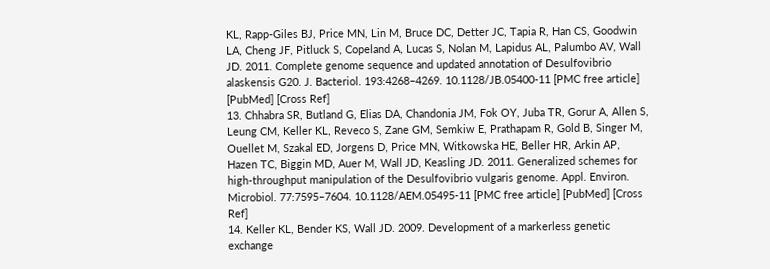KL, Rapp-Giles BJ, Price MN, Lin M, Bruce DC, Detter JC, Tapia R, Han CS, Goodwin LA, Cheng JF, Pitluck S, Copeland A, Lucas S, Nolan M, Lapidus AL, Palumbo AV, Wall JD. 2011. Complete genome sequence and updated annotation of Desulfovibrio alaskensis G20. J. Bacteriol. 193:4268–4269. 10.1128/JB.05400-11 [PMC free article] [PubMed] [Cross Ref]
13. Chhabra SR, Butland G, Elias DA, Chandonia JM, Fok OY, Juba TR, Gorur A, Allen S, Leung CM, Keller KL, Reveco S, Zane GM, Semkiw E, Prathapam R, Gold B, Singer M, Ouellet M, Szakal ED, Jorgens D, Price MN, Witkowska HE, Beller HR, Arkin AP, Hazen TC, Biggin MD, Auer M, Wall JD, Keasling JD. 2011. Generalized schemes for high-throughput manipulation of the Desulfovibrio vulgaris genome. Appl. Environ. Microbiol. 77:7595–7604. 10.1128/AEM.05495-11 [PMC free article] [PubMed] [Cross Ref]
14. Keller KL, Bender KS, Wall JD. 2009. Development of a markerless genetic exchange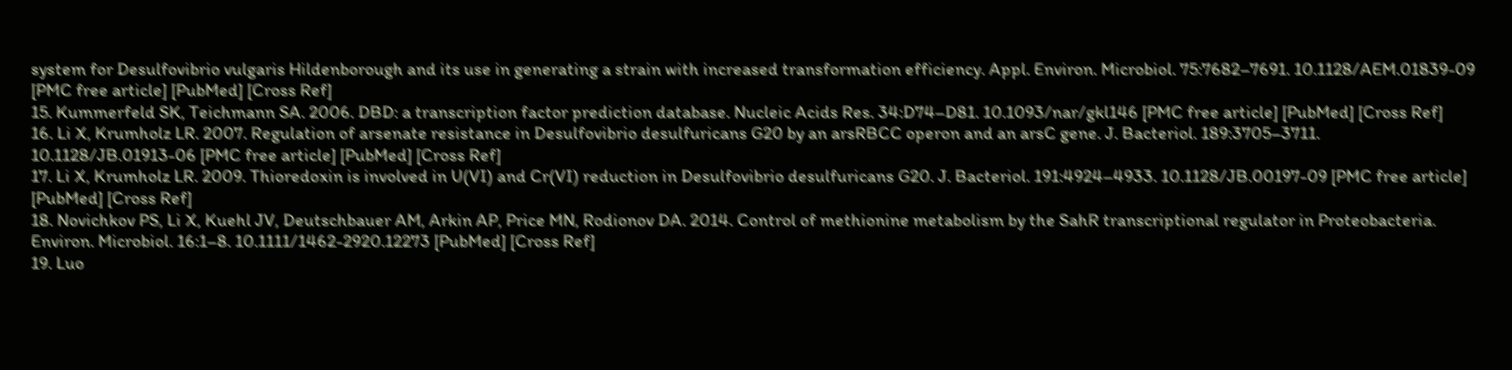system for Desulfovibrio vulgaris Hildenborough and its use in generating a strain with increased transformation efficiency. Appl. Environ. Microbiol. 75:7682–7691. 10.1128/AEM.01839-09 [PMC free article] [PubMed] [Cross Ref]
15. Kummerfeld SK, Teichmann SA. 2006. DBD: a transcription factor prediction database. Nucleic Acids Res. 34:D74–D81. 10.1093/nar/gkl146 [PMC free article] [PubMed] [Cross Ref]
16. Li X, Krumholz LR. 2007. Regulation of arsenate resistance in Desulfovibrio desulfuricans G20 by an arsRBCC operon and an arsC gene. J. Bacteriol. 189:3705–3711. 10.1128/JB.01913-06 [PMC free article] [PubMed] [Cross Ref]
17. Li X, Krumholz LR. 2009. Thioredoxin is involved in U(VI) and Cr(VI) reduction in Desulfovibrio desulfuricans G20. J. Bacteriol. 191:4924–4933. 10.1128/JB.00197-09 [PMC free article] [PubMed] [Cross Ref]
18. Novichkov PS, Li X, Kuehl JV, Deutschbauer AM, Arkin AP, Price MN, Rodionov DA. 2014. Control of methionine metabolism by the SahR transcriptional regulator in Proteobacteria. Environ. Microbiol. 16:1–8. 10.1111/1462-2920.12273 [PubMed] [Cross Ref]
19. Luo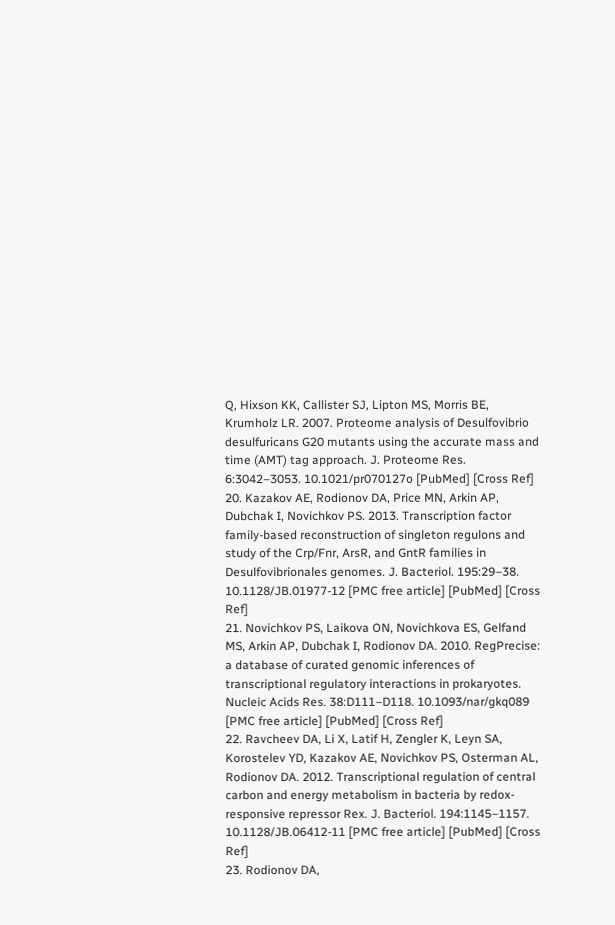Q, Hixson KK, Callister SJ, Lipton MS, Morris BE, Krumholz LR. 2007. Proteome analysis of Desulfovibrio desulfuricans G20 mutants using the accurate mass and time (AMT) tag approach. J. Proteome Res. 6:3042–3053. 10.1021/pr070127o [PubMed] [Cross Ref]
20. Kazakov AE, Rodionov DA, Price MN, Arkin AP, Dubchak I, Novichkov PS. 2013. Transcription factor family-based reconstruction of singleton regulons and study of the Crp/Fnr, ArsR, and GntR families in Desulfovibrionales genomes. J. Bacteriol. 195:29–38. 10.1128/JB.01977-12 [PMC free article] [PubMed] [Cross Ref]
21. Novichkov PS, Laikova ON, Novichkova ES, Gelfand MS, Arkin AP, Dubchak I, Rodionov DA. 2010. RegPrecise: a database of curated genomic inferences of transcriptional regulatory interactions in prokaryotes. Nucleic Acids Res. 38:D111–D118. 10.1093/nar/gkq089 [PMC free article] [PubMed] [Cross Ref]
22. Ravcheev DA, Li X, Latif H, Zengler K, Leyn SA, Korostelev YD, Kazakov AE, Novichkov PS, Osterman AL, Rodionov DA. 2012. Transcriptional regulation of central carbon and energy metabolism in bacteria by redox-responsive repressor Rex. J. Bacteriol. 194:1145–1157. 10.1128/JB.06412-11 [PMC free article] [PubMed] [Cross Ref]
23. Rodionov DA,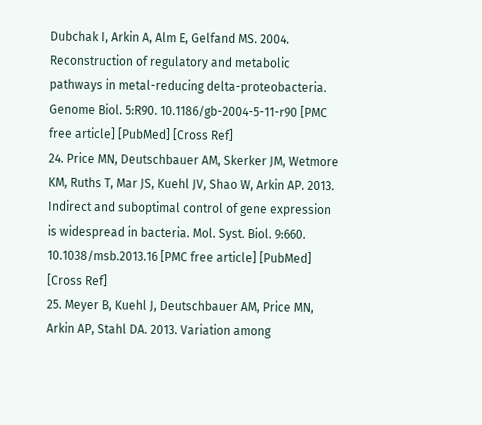Dubchak I, Arkin A, Alm E, Gelfand MS. 2004. Reconstruction of regulatory and metabolic pathways in metal-reducing delta-proteobacteria. Genome Biol. 5:R90. 10.1186/gb-2004-5-11-r90 [PMC free article] [PubMed] [Cross Ref]
24. Price MN, Deutschbauer AM, Skerker JM, Wetmore KM, Ruths T, Mar JS, Kuehl JV, Shao W, Arkin AP. 2013. Indirect and suboptimal control of gene expression is widespread in bacteria. Mol. Syst. Biol. 9:660. 10.1038/msb.2013.16 [PMC free article] [PubMed] [Cross Ref]
25. Meyer B, Kuehl J, Deutschbauer AM, Price MN, Arkin AP, Stahl DA. 2013. Variation among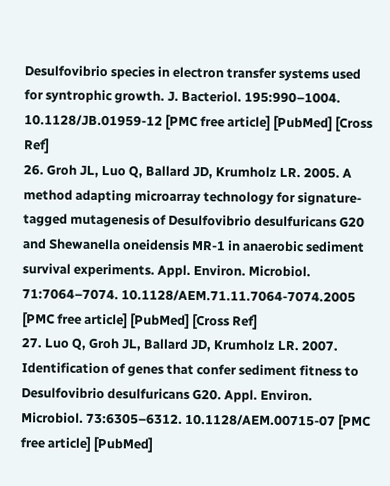Desulfovibrio species in electron transfer systems used for syntrophic growth. J. Bacteriol. 195:990–1004. 10.1128/JB.01959-12 [PMC free article] [PubMed] [Cross Ref]
26. Groh JL, Luo Q, Ballard JD, Krumholz LR. 2005. A method adapting microarray technology for signature-tagged mutagenesis of Desulfovibrio desulfuricans G20 and Shewanella oneidensis MR-1 in anaerobic sediment survival experiments. Appl. Environ. Microbiol. 71:7064–7074. 10.1128/AEM.71.11.7064-7074.2005 [PMC free article] [PubMed] [Cross Ref]
27. Luo Q, Groh JL, Ballard JD, Krumholz LR. 2007. Identification of genes that confer sediment fitness to Desulfovibrio desulfuricans G20. Appl. Environ. Microbiol. 73:6305–6312. 10.1128/AEM.00715-07 [PMC free article] [PubMed]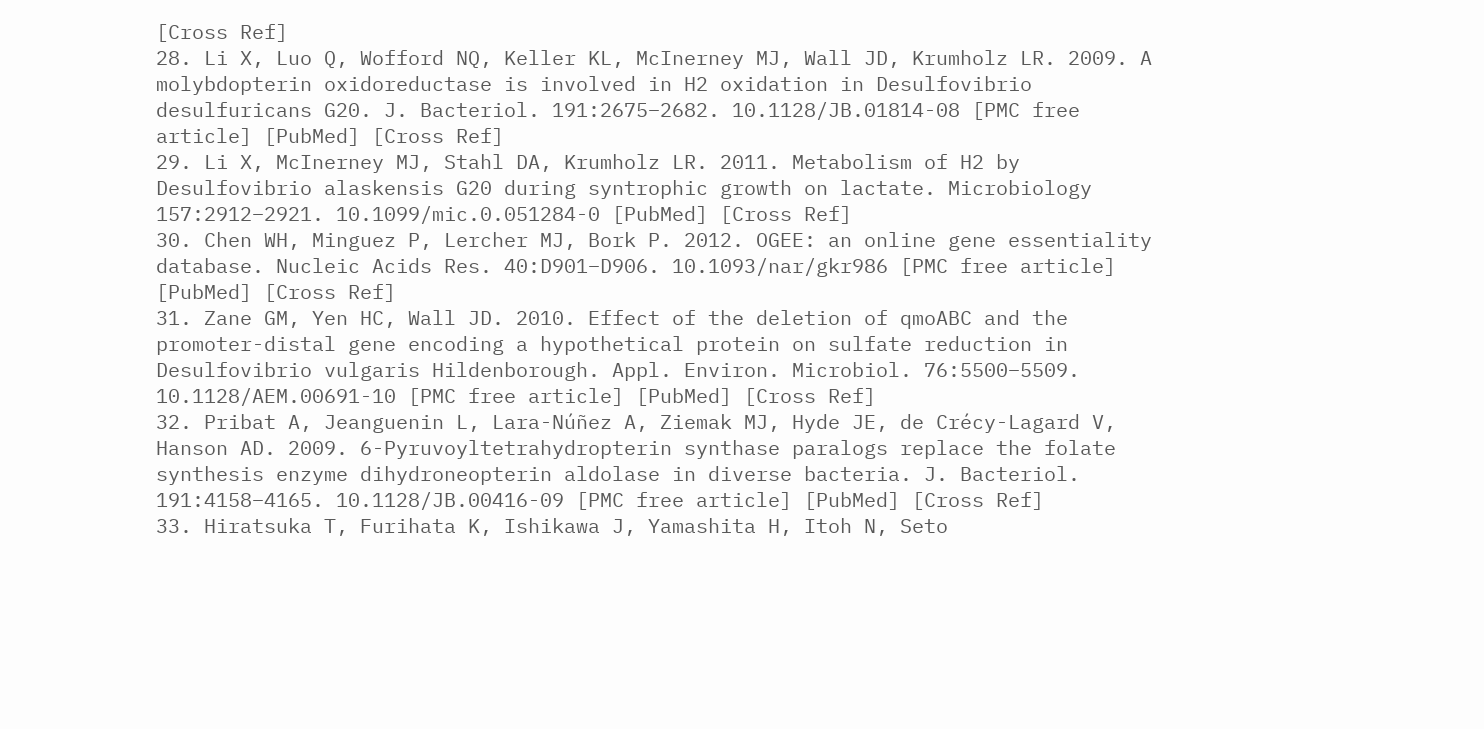[Cross Ref]
28. Li X, Luo Q, Wofford NQ, Keller KL, McInerney MJ, Wall JD, Krumholz LR. 2009. A molybdopterin oxidoreductase is involved in H2 oxidation in Desulfovibrio desulfuricans G20. J. Bacteriol. 191:2675–2682. 10.1128/JB.01814-08 [PMC free article] [PubMed] [Cross Ref]
29. Li X, McInerney MJ, Stahl DA, Krumholz LR. 2011. Metabolism of H2 by Desulfovibrio alaskensis G20 during syntrophic growth on lactate. Microbiology 157:2912–2921. 10.1099/mic.0.051284-0 [PubMed] [Cross Ref]
30. Chen WH, Minguez P, Lercher MJ, Bork P. 2012. OGEE: an online gene essentiality database. Nucleic Acids Res. 40:D901–D906. 10.1093/nar/gkr986 [PMC free article] [PubMed] [Cross Ref]
31. Zane GM, Yen HC, Wall JD. 2010. Effect of the deletion of qmoABC and the promoter-distal gene encoding a hypothetical protein on sulfate reduction in Desulfovibrio vulgaris Hildenborough. Appl. Environ. Microbiol. 76:5500–5509. 10.1128/AEM.00691-10 [PMC free article] [PubMed] [Cross Ref]
32. Pribat A, Jeanguenin L, Lara-Núñez A, Ziemak MJ, Hyde JE, de Crécy-Lagard V, Hanson AD. 2009. 6-Pyruvoyltetrahydropterin synthase paralogs replace the folate synthesis enzyme dihydroneopterin aldolase in diverse bacteria. J. Bacteriol. 191:4158–4165. 10.1128/JB.00416-09 [PMC free article] [PubMed] [Cross Ref]
33. Hiratsuka T, Furihata K, Ishikawa J, Yamashita H, Itoh N, Seto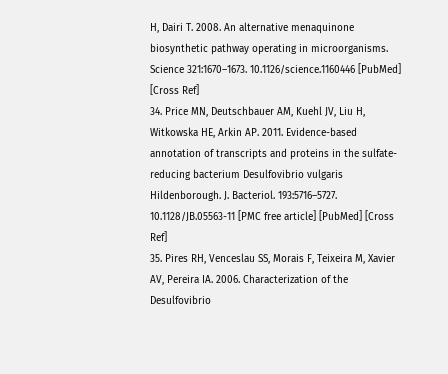H, Dairi T. 2008. An alternative menaquinone biosynthetic pathway operating in microorganisms. Science 321:1670–1673. 10.1126/science.1160446 [PubMed] [Cross Ref]
34. Price MN, Deutschbauer AM, Kuehl JV, Liu H, Witkowska HE, Arkin AP. 2011. Evidence-based annotation of transcripts and proteins in the sulfate-reducing bacterium Desulfovibrio vulgaris Hildenborough. J. Bacteriol. 193:5716–5727. 10.1128/JB.05563-11 [PMC free article] [PubMed] [Cross Ref]
35. Pires RH, Venceslau SS, Morais F, Teixeira M, Xavier AV, Pereira IA. 2006. Characterization of the Desulfovibrio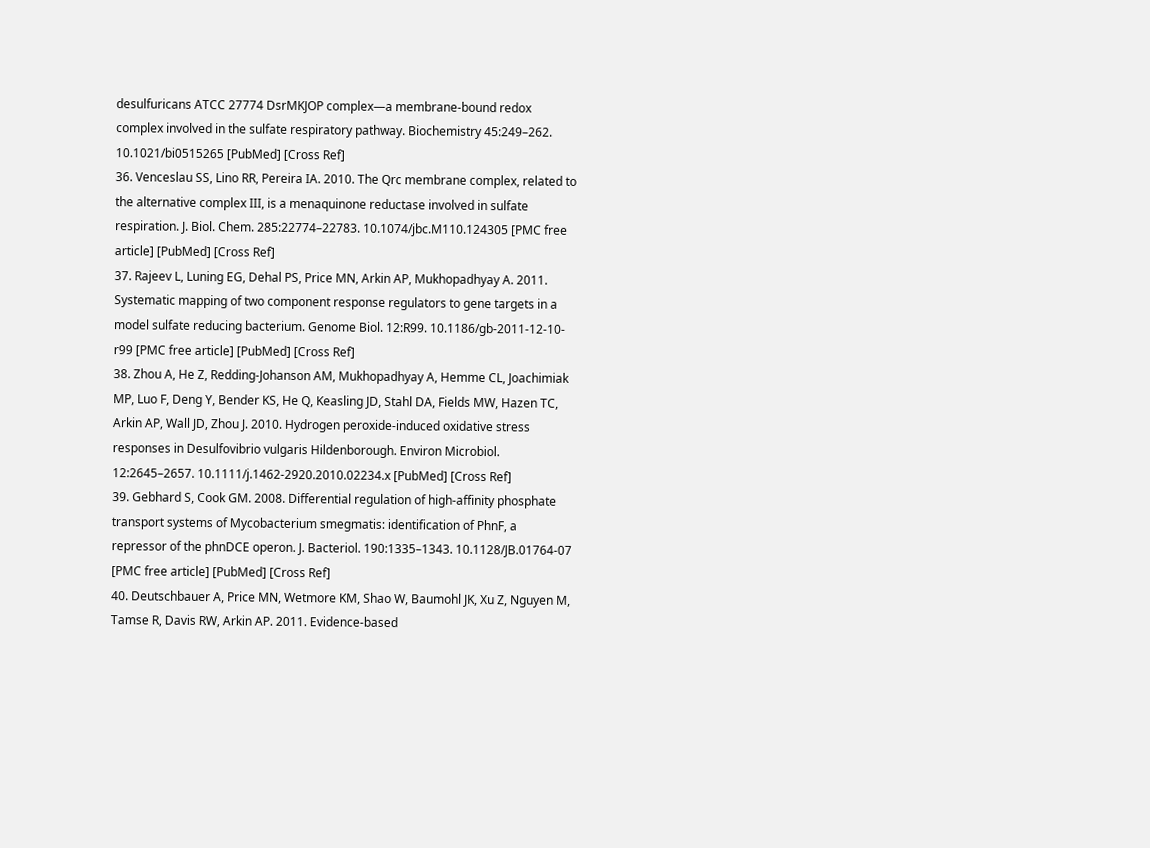desulfuricans ATCC 27774 DsrMKJOP complex—a membrane-bound redox complex involved in the sulfate respiratory pathway. Biochemistry 45:249–262. 10.1021/bi0515265 [PubMed] [Cross Ref]
36. Venceslau SS, Lino RR, Pereira IA. 2010. The Qrc membrane complex, related to the alternative complex III, is a menaquinone reductase involved in sulfate respiration. J. Biol. Chem. 285:22774–22783. 10.1074/jbc.M110.124305 [PMC free article] [PubMed] [Cross Ref]
37. Rajeev L, Luning EG, Dehal PS, Price MN, Arkin AP, Mukhopadhyay A. 2011. Systematic mapping of two component response regulators to gene targets in a model sulfate reducing bacterium. Genome Biol. 12:R99. 10.1186/gb-2011-12-10-r99 [PMC free article] [PubMed] [Cross Ref]
38. Zhou A, He Z, Redding-Johanson AM, Mukhopadhyay A, Hemme CL, Joachimiak MP, Luo F, Deng Y, Bender KS, He Q, Keasling JD, Stahl DA, Fields MW, Hazen TC, Arkin AP, Wall JD, Zhou J. 2010. Hydrogen peroxide-induced oxidative stress responses in Desulfovibrio vulgaris Hildenborough. Environ Microbiol. 12:2645–2657. 10.1111/j.1462-2920.2010.02234.x [PubMed] [Cross Ref]
39. Gebhard S, Cook GM. 2008. Differential regulation of high-affinity phosphate transport systems of Mycobacterium smegmatis: identification of PhnF, a repressor of the phnDCE operon. J. Bacteriol. 190:1335–1343. 10.1128/JB.01764-07 [PMC free article] [PubMed] [Cross Ref]
40. Deutschbauer A, Price MN, Wetmore KM, Shao W, Baumohl JK, Xu Z, Nguyen M, Tamse R, Davis RW, Arkin AP. 2011. Evidence-based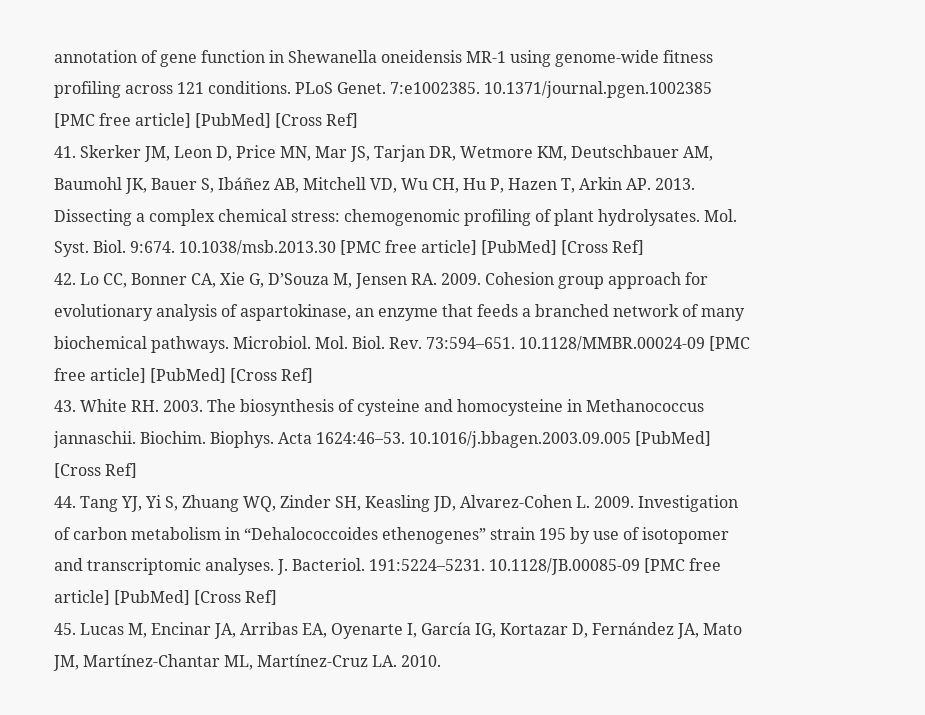annotation of gene function in Shewanella oneidensis MR-1 using genome-wide fitness profiling across 121 conditions. PLoS Genet. 7:e1002385. 10.1371/journal.pgen.1002385 [PMC free article] [PubMed] [Cross Ref]
41. Skerker JM, Leon D, Price MN, Mar JS, Tarjan DR, Wetmore KM, Deutschbauer AM, Baumohl JK, Bauer S, Ibáñez AB, Mitchell VD, Wu CH, Hu P, Hazen T, Arkin AP. 2013. Dissecting a complex chemical stress: chemogenomic profiling of plant hydrolysates. Mol. Syst. Biol. 9:674. 10.1038/msb.2013.30 [PMC free article] [PubMed] [Cross Ref]
42. Lo CC, Bonner CA, Xie G, D’Souza M, Jensen RA. 2009. Cohesion group approach for evolutionary analysis of aspartokinase, an enzyme that feeds a branched network of many biochemical pathways. Microbiol. Mol. Biol. Rev. 73:594–651. 10.1128/MMBR.00024-09 [PMC free article] [PubMed] [Cross Ref]
43. White RH. 2003. The biosynthesis of cysteine and homocysteine in Methanococcus jannaschii. Biochim. Biophys. Acta 1624:46–53. 10.1016/j.bbagen.2003.09.005 [PubMed] [Cross Ref]
44. Tang YJ, Yi S, Zhuang WQ, Zinder SH, Keasling JD, Alvarez-Cohen L. 2009. Investigation of carbon metabolism in “Dehalococcoides ethenogenes” strain 195 by use of isotopomer and transcriptomic analyses. J. Bacteriol. 191:5224–5231. 10.1128/JB.00085-09 [PMC free article] [PubMed] [Cross Ref]
45. Lucas M, Encinar JA, Arribas EA, Oyenarte I, García IG, Kortazar D, Fernández JA, Mato JM, Martínez-Chantar ML, Martínez-Cruz LA. 2010.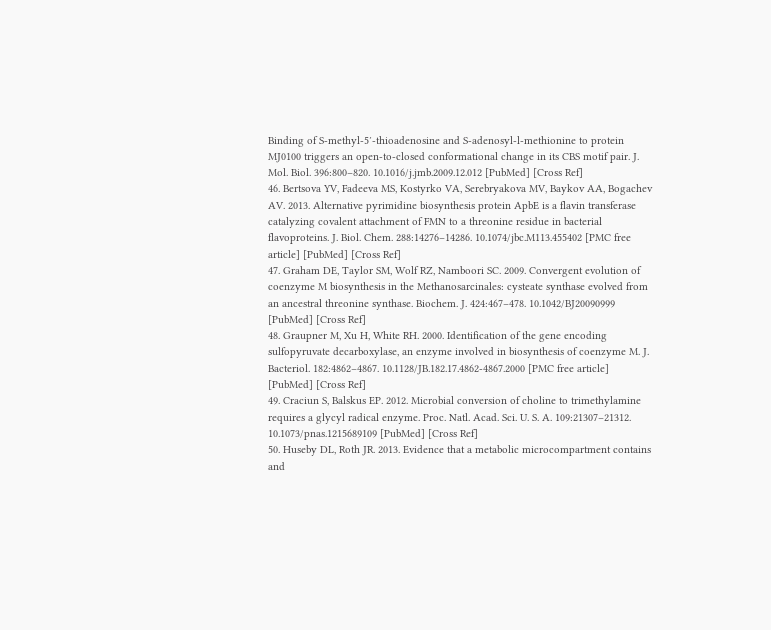Binding of S-methyl-5′-thioadenosine and S-adenosyl-l-methionine to protein MJ0100 triggers an open-to-closed conformational change in its CBS motif pair. J. Mol. Biol. 396:800–820. 10.1016/j.jmb.2009.12.012 [PubMed] [Cross Ref]
46. Bertsova YV, Fadeeva MS, Kostyrko VA, Serebryakova MV, Baykov AA, Bogachev AV. 2013. Alternative pyrimidine biosynthesis protein ApbE is a flavin transferase catalyzing covalent attachment of FMN to a threonine residue in bacterial flavoproteins. J. Biol. Chem. 288:14276–14286. 10.1074/jbc.M113.455402 [PMC free article] [PubMed] [Cross Ref]
47. Graham DE, Taylor SM, Wolf RZ, Namboori SC. 2009. Convergent evolution of coenzyme M biosynthesis in the Methanosarcinales: cysteate synthase evolved from an ancestral threonine synthase. Biochem. J. 424:467–478. 10.1042/BJ20090999 [PubMed] [Cross Ref]
48. Graupner M, Xu H, White RH. 2000. Identification of the gene encoding sulfopyruvate decarboxylase, an enzyme involved in biosynthesis of coenzyme M. J. Bacteriol. 182:4862–4867. 10.1128/JB.182.17.4862-4867.2000 [PMC free article] [PubMed] [Cross Ref]
49. Craciun S, Balskus EP. 2012. Microbial conversion of choline to trimethylamine requires a glycyl radical enzyme. Proc. Natl. Acad. Sci. U. S. A. 109:21307–21312. 10.1073/pnas.1215689109 [PubMed] [Cross Ref]
50. Huseby DL, Roth JR. 2013. Evidence that a metabolic microcompartment contains and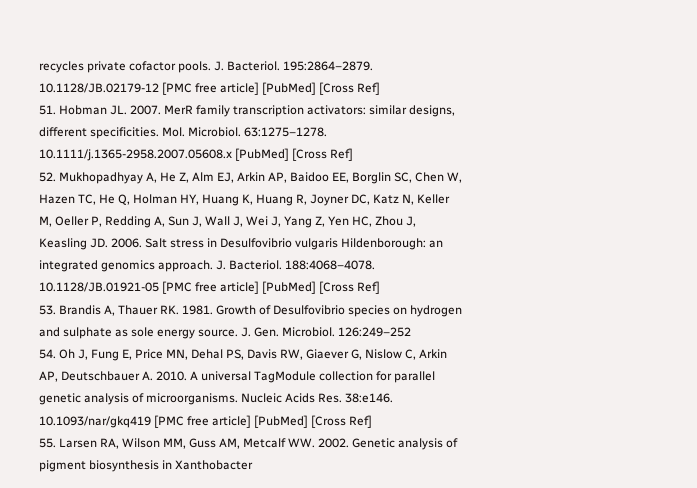recycles private cofactor pools. J. Bacteriol. 195:2864–2879. 10.1128/JB.02179-12 [PMC free article] [PubMed] [Cross Ref]
51. Hobman JL. 2007. MerR family transcription activators: similar designs, different specificities. Mol. Microbiol. 63:1275–1278. 10.1111/j.1365-2958.2007.05608.x [PubMed] [Cross Ref]
52. Mukhopadhyay A, He Z, Alm EJ, Arkin AP, Baidoo EE, Borglin SC, Chen W, Hazen TC, He Q, Holman HY, Huang K, Huang R, Joyner DC, Katz N, Keller M, Oeller P, Redding A, Sun J, Wall J, Wei J, Yang Z, Yen HC, Zhou J, Keasling JD. 2006. Salt stress in Desulfovibrio vulgaris Hildenborough: an integrated genomics approach. J. Bacteriol. 188:4068–4078. 10.1128/JB.01921-05 [PMC free article] [PubMed] [Cross Ref]
53. Brandis A, Thauer RK. 1981. Growth of Desulfovibrio species on hydrogen and sulphate as sole energy source. J. Gen. Microbiol. 126:249–252
54. Oh J, Fung E, Price MN, Dehal PS, Davis RW, Giaever G, Nislow C, Arkin AP, Deutschbauer A. 2010. A universal TagModule collection for parallel genetic analysis of microorganisms. Nucleic Acids Res. 38:e146. 10.1093/nar/gkq419 [PMC free article] [PubMed] [Cross Ref]
55. Larsen RA, Wilson MM, Guss AM, Metcalf WW. 2002. Genetic analysis of pigment biosynthesis in Xanthobacter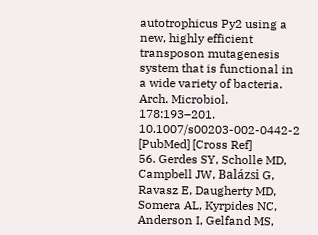autotrophicus Py2 using a new, highly efficient transposon mutagenesis system that is functional in a wide variety of bacteria. Arch. Microbiol. 178:193–201. 10.1007/s00203-002-0442-2 [PubMed] [Cross Ref]
56. Gerdes SY, Scholle MD, Campbell JW, Balázsi G, Ravasz E, Daugherty MD, Somera AL, Kyrpides NC, Anderson I, Gelfand MS,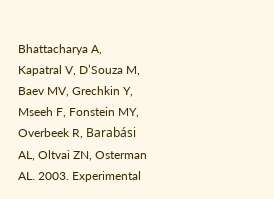Bhattacharya A, Kapatral V, D’Souza M, Baev MV, Grechkin Y, Mseeh F, Fonstein MY, Overbeek R, Barabási AL, Oltvai ZN, Osterman AL. 2003. Experimental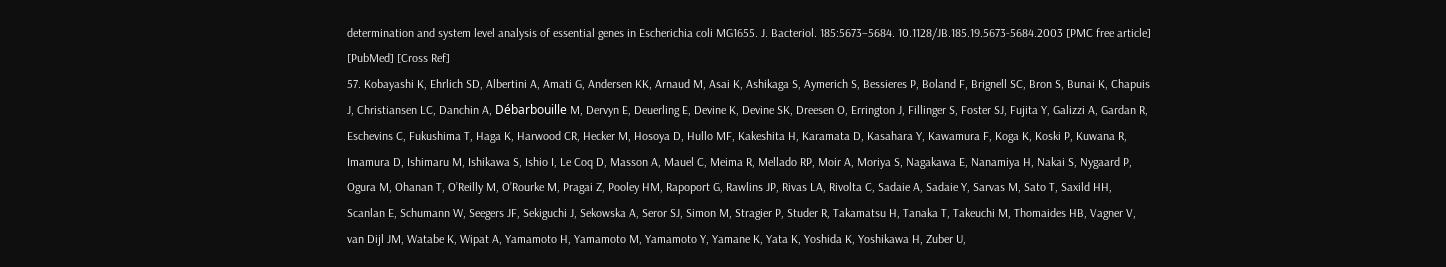determination and system level analysis of essential genes in Escherichia coli MG1655. J. Bacteriol. 185:5673–5684. 10.1128/JB.185.19.5673-5684.2003 [PMC free article] [PubMed] [Cross Ref]
57. Kobayashi K, Ehrlich SD, Albertini A, Amati G, Andersen KK, Arnaud M, Asai K, Ashikaga S, Aymerich S, Bessieres P, Boland F, Brignell SC, Bron S, Bunai K, Chapuis J, Christiansen LC, Danchin A, Débarbouille M, Dervyn E, Deuerling E, Devine K, Devine SK, Dreesen O, Errington J, Fillinger S, Foster SJ, Fujita Y, Galizzi A, Gardan R, Eschevins C, Fukushima T, Haga K, Harwood CR, Hecker M, Hosoya D, Hullo MF, Kakeshita H, Karamata D, Kasahara Y, Kawamura F, Koga K, Koski P, Kuwana R, Imamura D, Ishimaru M, Ishikawa S, Ishio I, Le Coq D, Masson A, Mauel C, Meima R, Mellado RP, Moir A, Moriya S, Nagakawa E, Nanamiya H, Nakai S, Nygaard P, Ogura M, Ohanan T, O’Reilly M, O’Rourke M, Pragai Z, Pooley HM, Rapoport G, Rawlins JP, Rivas LA, Rivolta C, Sadaie A, Sadaie Y, Sarvas M, Sato T, Saxild HH, Scanlan E, Schumann W, Seegers JF, Sekiguchi J, Sekowska A, Seror SJ, Simon M, Stragier P, Studer R, Takamatsu H, Tanaka T, Takeuchi M, Thomaides HB, Vagner V, van Dijl JM, Watabe K, Wipat A, Yamamoto H, Yamamoto M, Yamamoto Y, Yamane K, Yata K, Yoshida K, Yoshikawa H, Zuber U,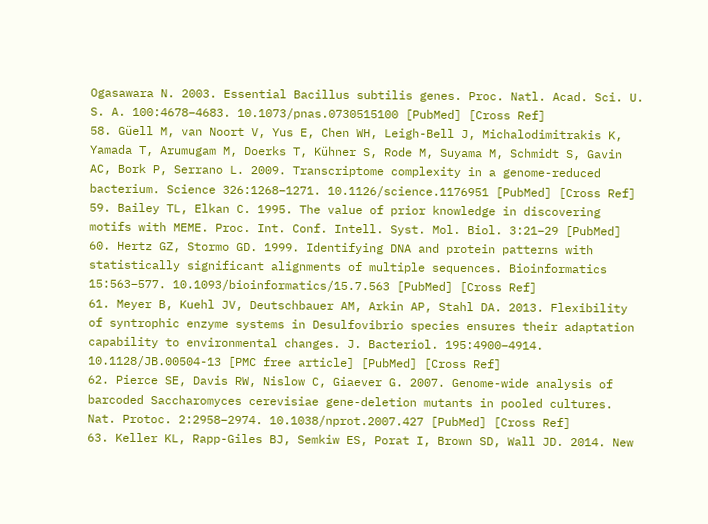Ogasawara N. 2003. Essential Bacillus subtilis genes. Proc. Natl. Acad. Sci. U. S. A. 100:4678–4683. 10.1073/pnas.0730515100 [PubMed] [Cross Ref]
58. Güell M, van Noort V, Yus E, Chen WH, Leigh-Bell J, Michalodimitrakis K, Yamada T, Arumugam M, Doerks T, Kühner S, Rode M, Suyama M, Schmidt S, Gavin AC, Bork P, Serrano L. 2009. Transcriptome complexity in a genome-reduced bacterium. Science 326:1268–1271. 10.1126/science.1176951 [PubMed] [Cross Ref]
59. Bailey TL, Elkan C. 1995. The value of prior knowledge in discovering motifs with MEME. Proc. Int. Conf. Intell. Syst. Mol. Biol. 3:21–29 [PubMed]
60. Hertz GZ, Stormo GD. 1999. Identifying DNA and protein patterns with statistically significant alignments of multiple sequences. Bioinformatics 15:563–577. 10.1093/bioinformatics/15.7.563 [PubMed] [Cross Ref]
61. Meyer B, Kuehl JV, Deutschbauer AM, Arkin AP, Stahl DA. 2013. Flexibility of syntrophic enzyme systems in Desulfovibrio species ensures their adaptation capability to environmental changes. J. Bacteriol. 195:4900–4914. 10.1128/JB.00504-13 [PMC free article] [PubMed] [Cross Ref]
62. Pierce SE, Davis RW, Nislow C, Giaever G. 2007. Genome-wide analysis of barcoded Saccharomyces cerevisiae gene-deletion mutants in pooled cultures. Nat. Protoc. 2:2958–2974. 10.1038/nprot.2007.427 [PubMed] [Cross Ref]
63. Keller KL, Rapp-Giles BJ, Semkiw ES, Porat I, Brown SD, Wall JD. 2014. New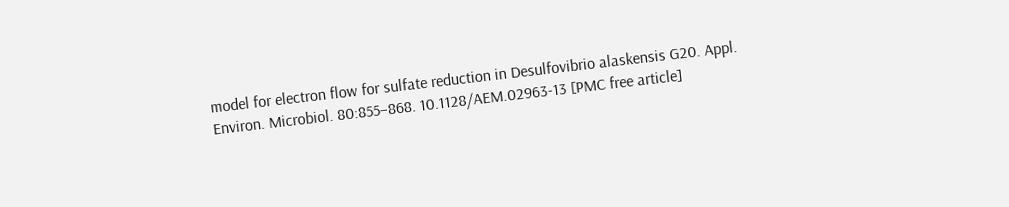model for electron flow for sulfate reduction in Desulfovibrio alaskensis G20. Appl. Environ. Microbiol. 80:855–868. 10.1128/AEM.02963-13 [PMC free article]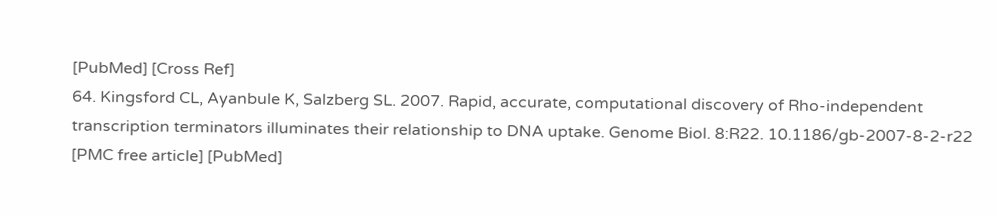[PubMed] [Cross Ref]
64. Kingsford CL, Ayanbule K, Salzberg SL. 2007. Rapid, accurate, computational discovery of Rho-independent transcription terminators illuminates their relationship to DNA uptake. Genome Biol. 8:R22. 10.1186/gb-2007-8-2-r22 [PMC free article] [PubMed]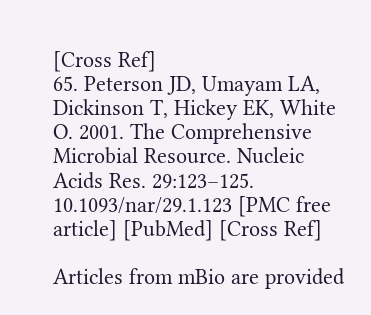[Cross Ref]
65. Peterson JD, Umayam LA, Dickinson T, Hickey EK, White O. 2001. The Comprehensive Microbial Resource. Nucleic Acids Res. 29:123–125. 10.1093/nar/29.1.123 [PMC free article] [PubMed] [Cross Ref]

Articles from mBio are provided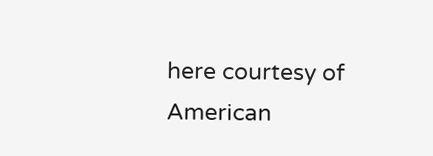here courtesy of American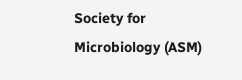Society for Microbiology (ASM)